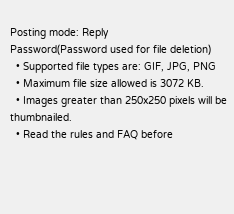Posting mode: Reply
Password(Password used for file deletion)
  • Supported file types are: GIF, JPG, PNG
  • Maximum file size allowed is 3072 KB.
  • Images greater than 250x250 pixels will be thumbnailed.
  • Read the rules and FAQ before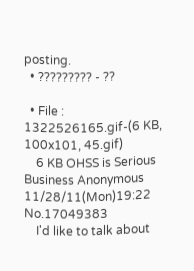posting.
  • ????????? - ??

  • File : 1322526165.gif-(6 KB, 100x101, 45.gif)
    6 KB OHSS is Serious Business Anonymous 11/28/11(Mon)19:22 No.17049383
    I'd like to talk about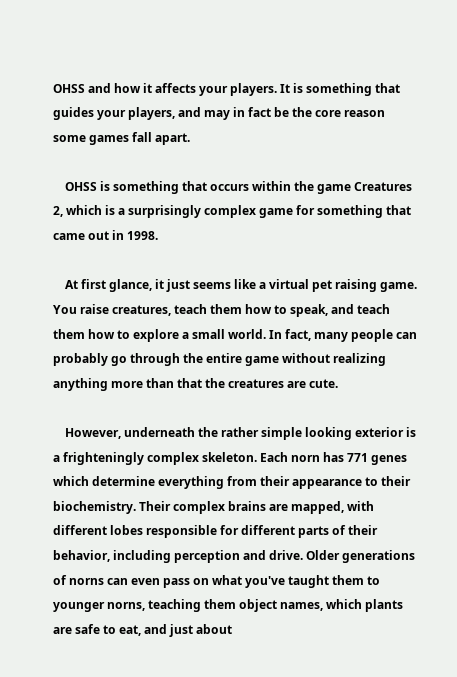OHSS and how it affects your players. It is something that guides your players, and may in fact be the core reason some games fall apart.

    OHSS is something that occurs within the game Creatures 2, which is a surprisingly complex game for something that came out in 1998.

    At first glance, it just seems like a virtual pet raising game. You raise creatures, teach them how to speak, and teach them how to explore a small world. In fact, many people can probably go through the entire game without realizing anything more than that the creatures are cute.

    However, underneath the rather simple looking exterior is a frighteningly complex skeleton. Each norn has 771 genes which determine everything from their appearance to their biochemistry. Their complex brains are mapped, with different lobes responsible for different parts of their behavior, including perception and drive. Older generations of norns can even pass on what you've taught them to younger norns, teaching them object names, which plants are safe to eat, and just about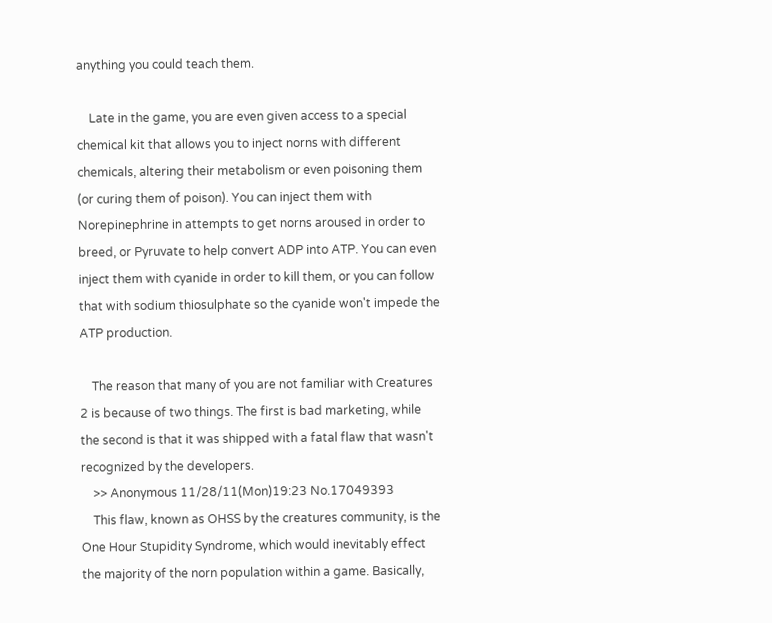anything you could teach them.

    Late in the game, you are even given access to a special chemical kit that allows you to inject norns with different chemicals, altering their metabolism or even poisoning them (or curing them of poison). You can inject them with Norepinephrine in attempts to get norns aroused in order to breed, or Pyruvate to help convert ADP into ATP. You can even inject them with cyanide in order to kill them, or you can follow that with sodium thiosulphate so the cyanide won't impede the ATP production.

    The reason that many of you are not familiar with Creatures 2 is because of two things. The first is bad marketing, while the second is that it was shipped with a fatal flaw that wasn't recognized by the developers.
    >> Anonymous 11/28/11(Mon)19:23 No.17049393
    This flaw, known as OHSS by the creatures community, is the One Hour Stupidity Syndrome, which would inevitably effect the majority of the norn population within a game. Basically,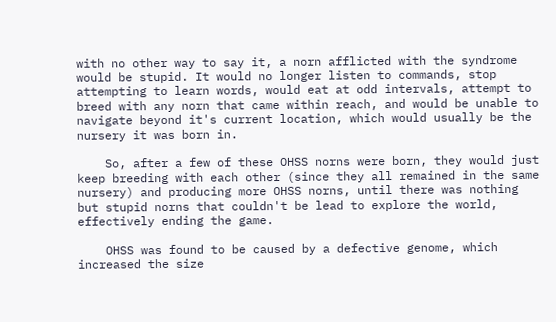with no other way to say it, a norn afflicted with the syndrome would be stupid. It would no longer listen to commands, stop attempting to learn words, would eat at odd intervals, attempt to breed with any norn that came within reach, and would be unable to navigate beyond it's current location, which would usually be the nursery it was born in.

    So, after a few of these OHSS norns were born, they would just keep breeding with each other (since they all remained in the same nursery) and producing more OHSS norns, until there was nothing but stupid norns that couldn't be lead to explore the world, effectively ending the game.

    OHSS was found to be caused by a defective genome, which increased the size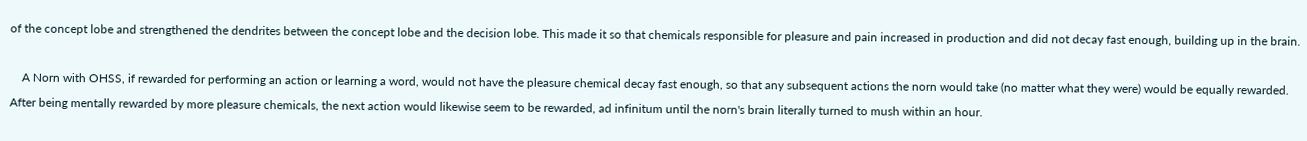of the concept lobe and strengthened the dendrites between the concept lobe and the decision lobe. This made it so that chemicals responsible for pleasure and pain increased in production and did not decay fast enough, building up in the brain.

    A Norn with OHSS, if rewarded for performing an action or learning a word, would not have the pleasure chemical decay fast enough, so that any subsequent actions the norn would take (no matter what they were) would be equally rewarded. After being mentally rewarded by more pleasure chemicals, the next action would likewise seem to be rewarded, ad infinitum until the norn's brain literally turned to mush within an hour.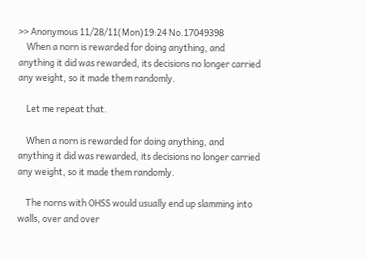>> Anonymous 11/28/11(Mon)19:24 No.17049398
    When a norn is rewarded for doing anything, and anything it did was rewarded, its decisions no longer carried any weight, so it made them randomly.

    Let me repeat that.

    When a norn is rewarded for doing anything, and anything it did was rewarded, its decisions no longer carried any weight, so it made them randomly.

    The norns with OHSS would usually end up slamming into walls, over and over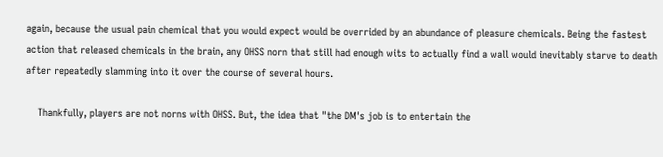again, because the usual pain chemical that you would expect would be overrided by an abundance of pleasure chemicals. Being the fastest action that released chemicals in the brain, any OHSS norn that still had enough wits to actually find a wall would inevitably starve to death after repeatedly slamming into it over the course of several hours.

    Thankfully, players are not norns with OHSS. But, the idea that "the DM's job is to entertain the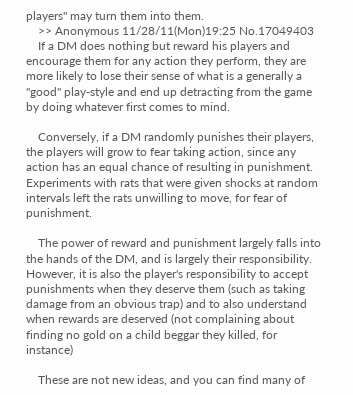players" may turn them into them.
    >> Anonymous 11/28/11(Mon)19:25 No.17049403
    If a DM does nothing but reward his players and encourage them for any action they perform, they are more likely to lose their sense of what is a generally a "good" play-style and end up detracting from the game by doing whatever first comes to mind.

    Conversely, if a DM randomly punishes their players, the players will grow to fear taking action, since any action has an equal chance of resulting in punishment. Experiments with rats that were given shocks at random intervals left the rats unwilling to move, for fear of punishment.

    The power of reward and punishment largely falls into the hands of the DM, and is largely their responsibility. However, it is also the player's responsibility to accept punishments when they deserve them (such as taking damage from an obvious trap) and to also understand when rewards are deserved (not complaining about finding no gold on a child beggar they killed, for instance)

    These are not new ideas, and you can find many of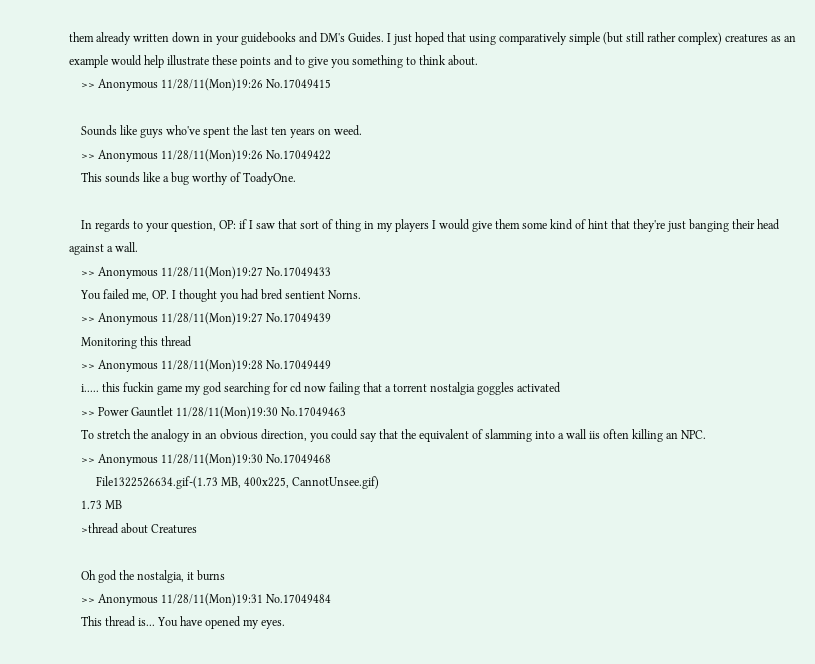them already written down in your guidebooks and DM's Guides. I just hoped that using comparatively simple (but still rather complex) creatures as an example would help illustrate these points and to give you something to think about.
    >> Anonymous 11/28/11(Mon)19:26 No.17049415

    Sounds like guys who've spent the last ten years on weed.
    >> Anonymous 11/28/11(Mon)19:26 No.17049422
    This sounds like a bug worthy of ToadyOne.

    In regards to your question, OP: if I saw that sort of thing in my players I would give them some kind of hint that they're just banging their head against a wall.
    >> Anonymous 11/28/11(Mon)19:27 No.17049433
    You failed me, OP. I thought you had bred sentient Norns.
    >> Anonymous 11/28/11(Mon)19:27 No.17049439
    Monitoring this thread
    >> Anonymous 11/28/11(Mon)19:28 No.17049449
    i..... this fuckin game my god searching for cd now failing that a torrent nostalgia goggles activated
    >> Power Gauntlet 11/28/11(Mon)19:30 No.17049463
    To stretch the analogy in an obvious direction, you could say that the equivalent of slamming into a wall iis often killing an NPC.
    >> Anonymous 11/28/11(Mon)19:30 No.17049468
         File1322526634.gif-(1.73 MB, 400x225, CannotUnsee.gif)
    1.73 MB
    >thread about Creatures

    Oh god the nostalgia, it burns
    >> Anonymous 11/28/11(Mon)19:31 No.17049484
    This thread is... You have opened my eyes.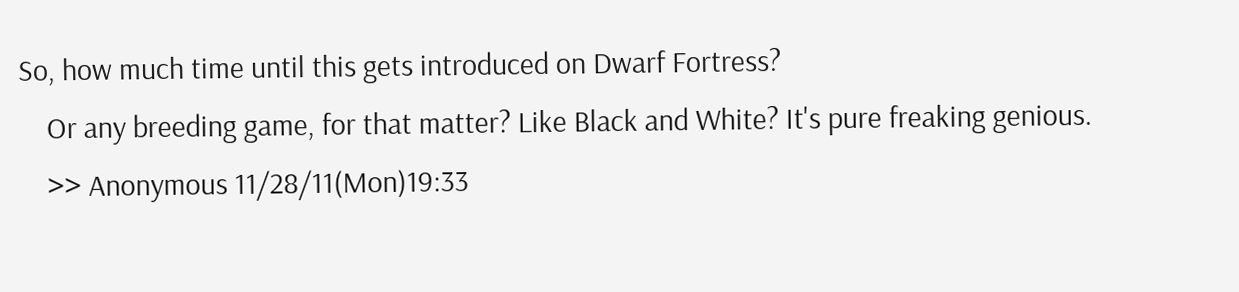So, how much time until this gets introduced on Dwarf Fortress?
    Or any breeding game, for that matter? Like Black and White? It's pure freaking genious.
    >> Anonymous 11/28/11(Mon)19:33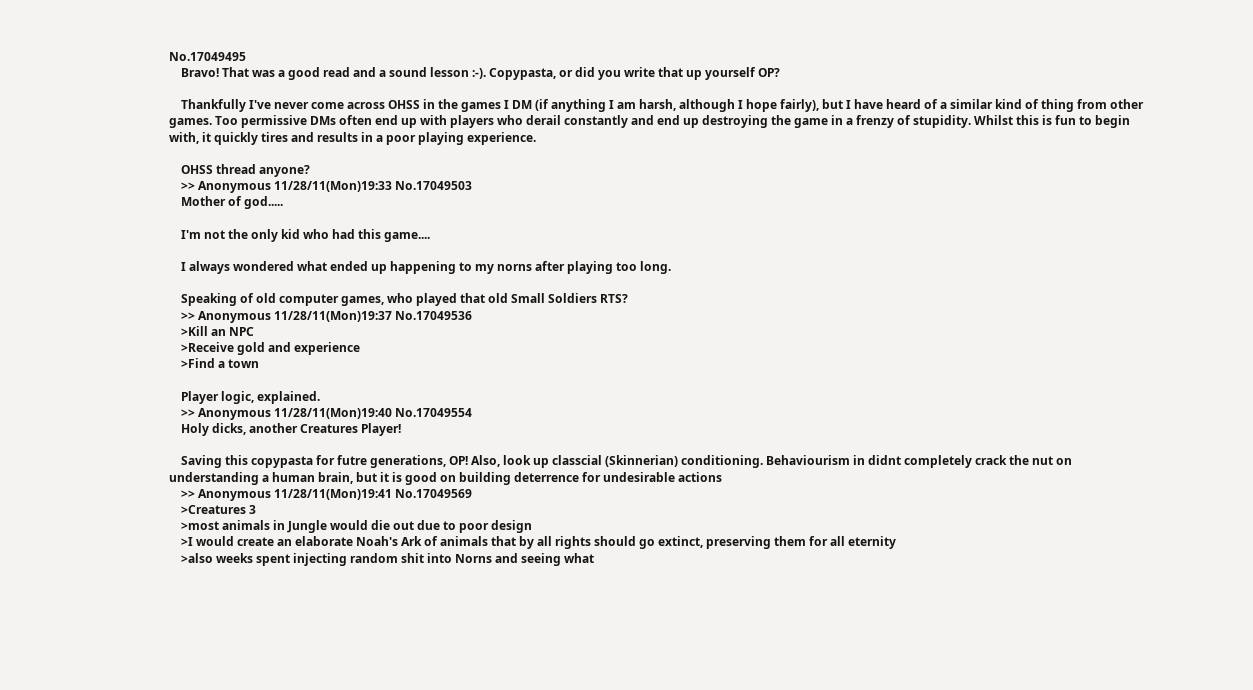No.17049495
    Bravo! That was a good read and a sound lesson :-). Copypasta, or did you write that up yourself OP?

    Thankfully I've never come across OHSS in the games I DM (if anything I am harsh, although I hope fairly), but I have heard of a similar kind of thing from other games. Too permissive DMs often end up with players who derail constantly and end up destroying the game in a frenzy of stupidity. Whilst this is fun to begin with, it quickly tires and results in a poor playing experience.

    OHSS thread anyone?
    >> Anonymous 11/28/11(Mon)19:33 No.17049503
    Mother of god.....

    I'm not the only kid who had this game....

    I always wondered what ended up happening to my norns after playing too long.

    Speaking of old computer games, who played that old Small Soldiers RTS?
    >> Anonymous 11/28/11(Mon)19:37 No.17049536
    >Kill an NPC
    >Receive gold and experience
    >Find a town

    Player logic, explained.
    >> Anonymous 11/28/11(Mon)19:40 No.17049554
    Holy dicks, another Creatures Player!

    Saving this copypasta for futre generations, OP! Also, look up classcial (Skinnerian) conditioning. Behaviourism in didnt completely crack the nut on understanding a human brain, but it is good on building deterrence for undesirable actions
    >> Anonymous 11/28/11(Mon)19:41 No.17049569
    >Creatures 3
    >most animals in Jungle would die out due to poor design
    >I would create an elaborate Noah's Ark of animals that by all rights should go extinct, preserving them for all eternity
    >also weeks spent injecting random shit into Norns and seeing what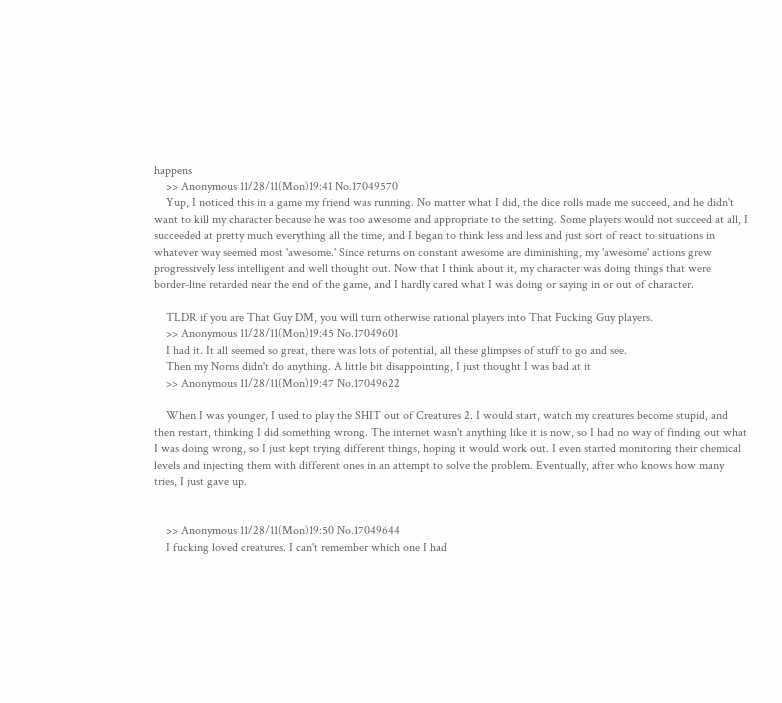happens
    >> Anonymous 11/28/11(Mon)19:41 No.17049570
    Yup, I noticed this in a game my friend was running. No matter what I did, the dice rolls made me succeed, and he didn't want to kill my character because he was too awesome and appropriate to the setting. Some players would not succeed at all, I succeeded at pretty much everything all the time, and I began to think less and less and just sort of react to situations in whatever way seemed most 'awesome.' Since returns on constant awesome are diminishing, my 'awesome' actions grew progressively less intelligent and well thought out. Now that I think about it, my character was doing things that were border-line retarded near the end of the game, and I hardly cared what I was doing or saying in or out of character.

    TLDR if you are That Guy DM, you will turn otherwise rational players into That Fucking Guy players.
    >> Anonymous 11/28/11(Mon)19:45 No.17049601
    I had it. It all seemed so great, there was lots of potential, all these glimpses of stuff to go and see.
    Then my Norns didn't do anything. A little bit disappointing, I just thought I was bad at it
    >> Anonymous 11/28/11(Mon)19:47 No.17049622

    When I was younger, I used to play the SHIT out of Creatures 2. I would start, watch my creatures become stupid, and then restart, thinking I did something wrong. The internet wasn't anything like it is now, so I had no way of finding out what I was doing wrong, so I just kept trying different things, hoping it would work out. I even started monitoring their chemical levels and injecting them with different ones in an attempt to solve the problem. Eventually, after who knows how many tries, I just gave up.


    >> Anonymous 11/28/11(Mon)19:50 No.17049644
    I fucking loved creatures. I can't remember which one I had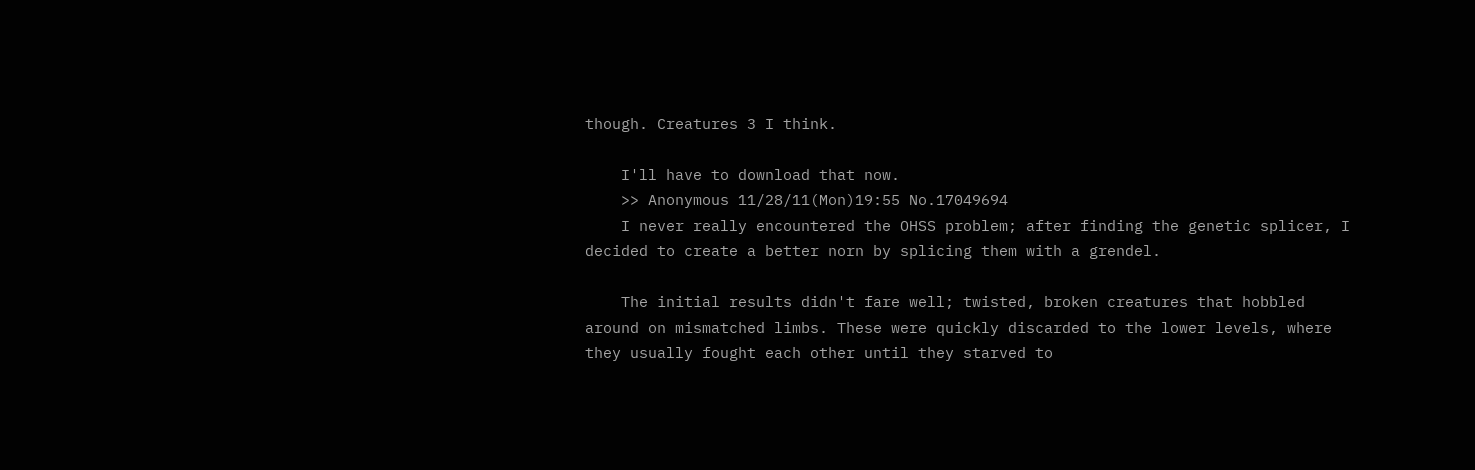though. Creatures 3 I think.

    I'll have to download that now.
    >> Anonymous 11/28/11(Mon)19:55 No.17049694
    I never really encountered the OHSS problem; after finding the genetic splicer, I decided to create a better norn by splicing them with a grendel.

    The initial results didn't fare well; twisted, broken creatures that hobbled around on mismatched limbs. These were quickly discarded to the lower levels, where they usually fought each other until they starved to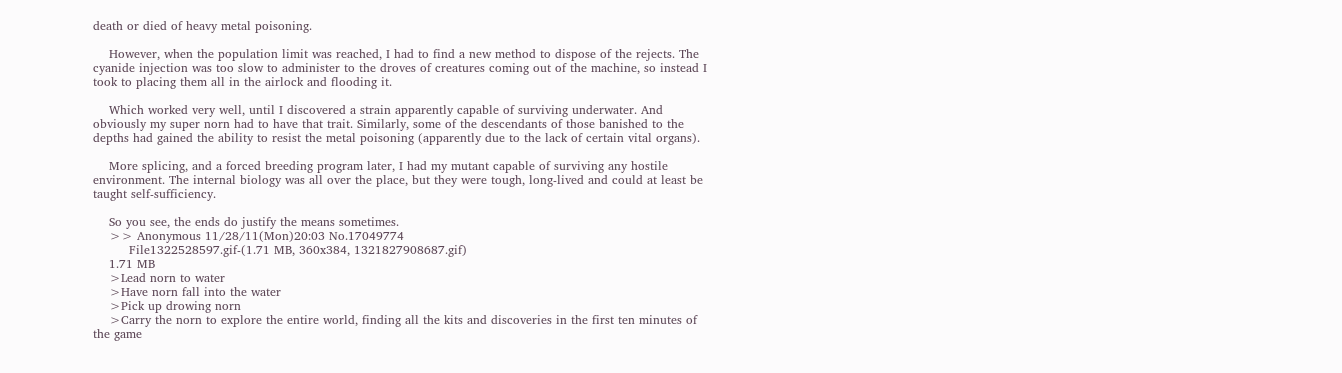death or died of heavy metal poisoning.

    However, when the population limit was reached, I had to find a new method to dispose of the rejects. The cyanide injection was too slow to administer to the droves of creatures coming out of the machine, so instead I took to placing them all in the airlock and flooding it.

    Which worked very well, until I discovered a strain apparently capable of surviving underwater. And obviously my super norn had to have that trait. Similarly, some of the descendants of those banished to the depths had gained the ability to resist the metal poisoning (apparently due to the lack of certain vital organs).

    More splicing, and a forced breeding program later, I had my mutant capable of surviving any hostile environment. The internal biology was all over the place, but they were tough, long-lived and could at least be taught self-sufficiency.

    So you see, the ends do justify the means sometimes.
    >> Anonymous 11/28/11(Mon)20:03 No.17049774
         File1322528597.gif-(1.71 MB, 360x384, 1321827908687.gif)
    1.71 MB
    >Lead norn to water
    >Have norn fall into the water
    >Pick up drowing norn
    >Carry the norn to explore the entire world, finding all the kits and discoveries in the first ten minutes of the game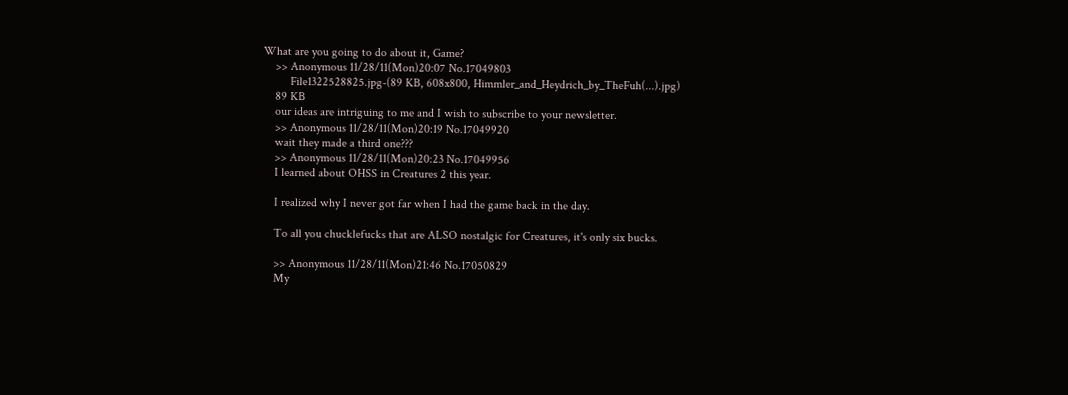What are you going to do about it, Game?
    >> Anonymous 11/28/11(Mon)20:07 No.17049803
         File1322528825.jpg-(89 KB, 608x800, Himmler_and_Heydrich_by_TheFuh(...).jpg)
    89 KB
    our ideas are intriguing to me and I wish to subscribe to your newsletter.
    >> Anonymous 11/28/11(Mon)20:19 No.17049920
    wait they made a third one???
    >> Anonymous 11/28/11(Mon)20:23 No.17049956
    I learned about OHSS in Creatures 2 this year.

    I realized why I never got far when I had the game back in the day.

    To all you chucklefucks that are ALSO nostalgic for Creatures, it's only six bucks.

    >> Anonymous 11/28/11(Mon)21:46 No.17050829
    My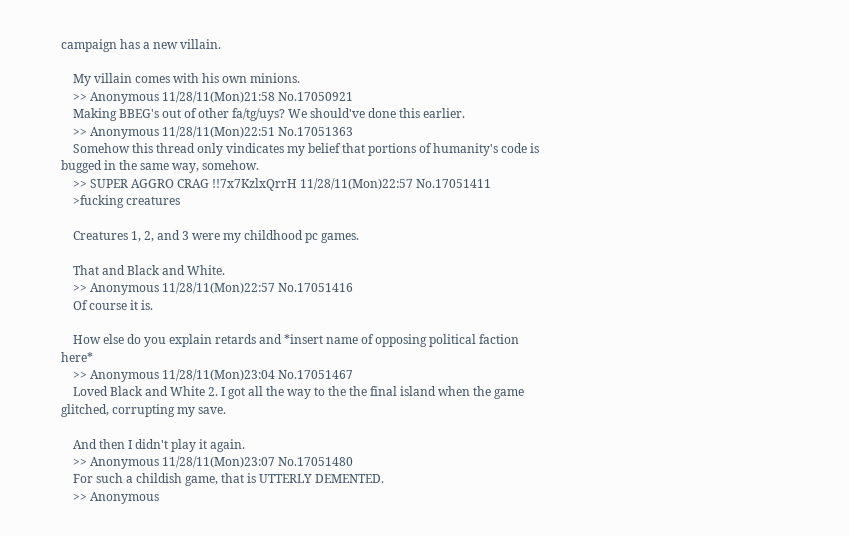campaign has a new villain.

    My villain comes with his own minions.
    >> Anonymous 11/28/11(Mon)21:58 No.17050921
    Making BBEG's out of other fa/tg/uys? We should've done this earlier.
    >> Anonymous 11/28/11(Mon)22:51 No.17051363
    Somehow this thread only vindicates my belief that portions of humanity's code is bugged in the same way, somehow.
    >> SUPER AGGRO CRAG !!7x7KzlxQrrH 11/28/11(Mon)22:57 No.17051411
    >fucking creatures

    Creatures 1, 2, and 3 were my childhood pc games.

    That and Black and White.
    >> Anonymous 11/28/11(Mon)22:57 No.17051416
    Of course it is.

    How else do you explain retards and *insert name of opposing political faction here*
    >> Anonymous 11/28/11(Mon)23:04 No.17051467
    Loved Black and White 2. I got all the way to the the final island when the game glitched, corrupting my save.

    And then I didn't play it again.
    >> Anonymous 11/28/11(Mon)23:07 No.17051480
    For such a childish game, that is UTTERLY DEMENTED.
    >> Anonymous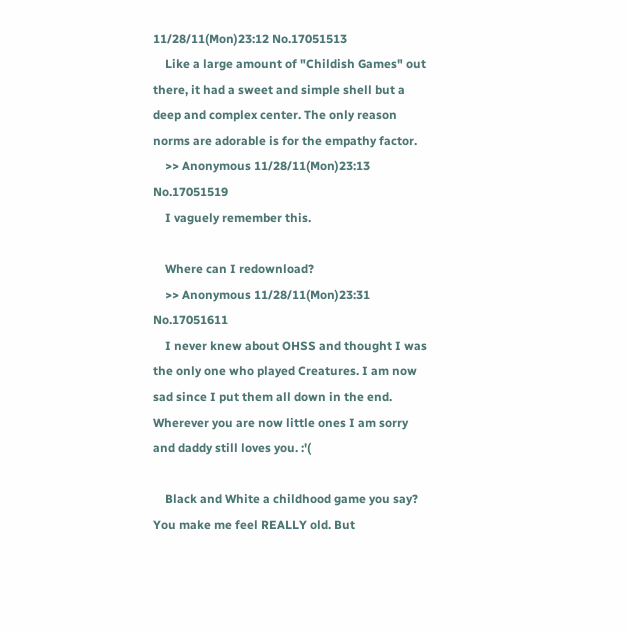11/28/11(Mon)23:12 No.17051513
    Like a large amount of "Childish Games" out there, it had a sweet and simple shell but a deep and complex center. The only reason norms are adorable is for the empathy factor.
    >> Anonymous 11/28/11(Mon)23:13 No.17051519
    I vaguely remember this.

    Where can I redownload?
    >> Anonymous 11/28/11(Mon)23:31 No.17051611
    I never knew about OHSS and thought I was the only one who played Creatures. I am now sad since I put them all down in the end. Wherever you are now little ones I am sorry and daddy still loves you. :'(

    Black and White a childhood game you say? You make me feel REALLY old. But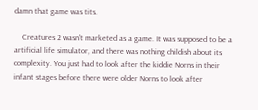damn that game was tits.

    Creatures 2 wasn't marketed as a game. It was supposed to be a artificial life simulator, and there was nothing childish about its complexity. You just had to look after the kiddie Norns in their infant stages before there were older Norns to look after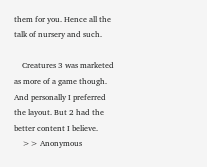them for you. Hence all the talk of nursery and such.

    Creatures 3 was marketed as more of a game though. And personally I preferred the layout. But 2 had the better content I believe.
    >> Anonymous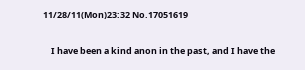11/28/11(Mon)23:32 No.17051619

    I have been a kind anon in the past, and I have the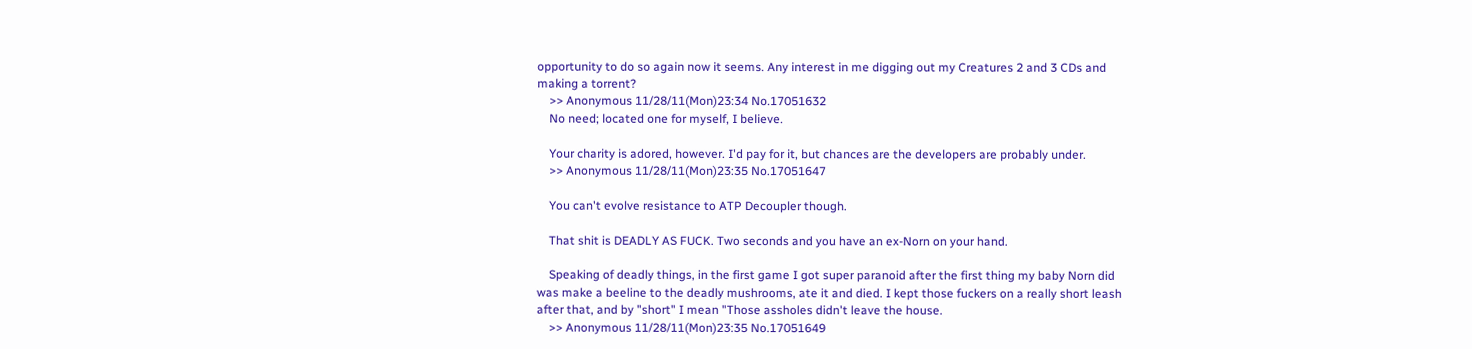opportunity to do so again now it seems. Any interest in me digging out my Creatures 2 and 3 CDs and making a torrent?
    >> Anonymous 11/28/11(Mon)23:34 No.17051632
    No need; located one for myself, I believe.

    Your charity is adored, however. I'd pay for it, but chances are the developers are probably under.
    >> Anonymous 11/28/11(Mon)23:35 No.17051647

    You can't evolve resistance to ATP Decoupler though.

    That shit is DEADLY AS FUCK. Two seconds and you have an ex-Norn on your hand.

    Speaking of deadly things, in the first game I got super paranoid after the first thing my baby Norn did was make a beeline to the deadly mushrooms, ate it and died. I kept those fuckers on a really short leash after that, and by "short" I mean "Those assholes didn't leave the house.
    >> Anonymous 11/28/11(Mon)23:35 No.17051649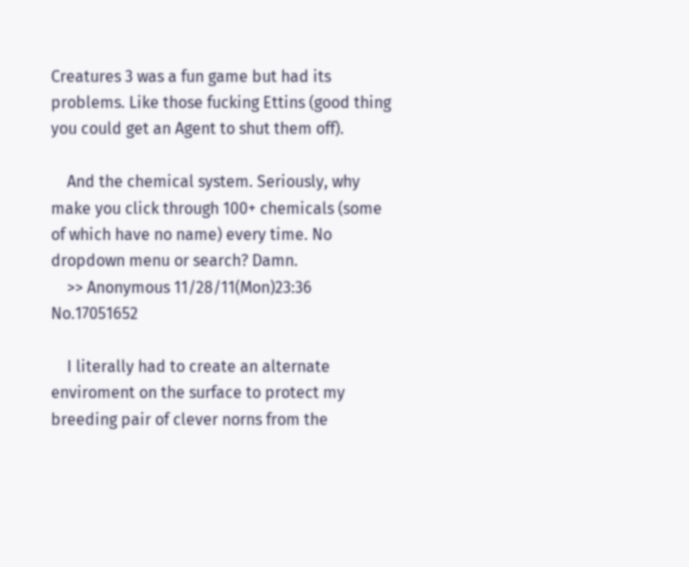Creatures 3 was a fun game but had its problems. Like those fucking Ettins (good thing you could get an Agent to shut them off).

    And the chemical system. Seriously, why make you click through 100+ chemicals (some of which have no name) every time. No dropdown menu or search? Damn.
    >> Anonymous 11/28/11(Mon)23:36 No.17051652

    I literally had to create an alternate enviroment on the surface to protect my breeding pair of clever norns from the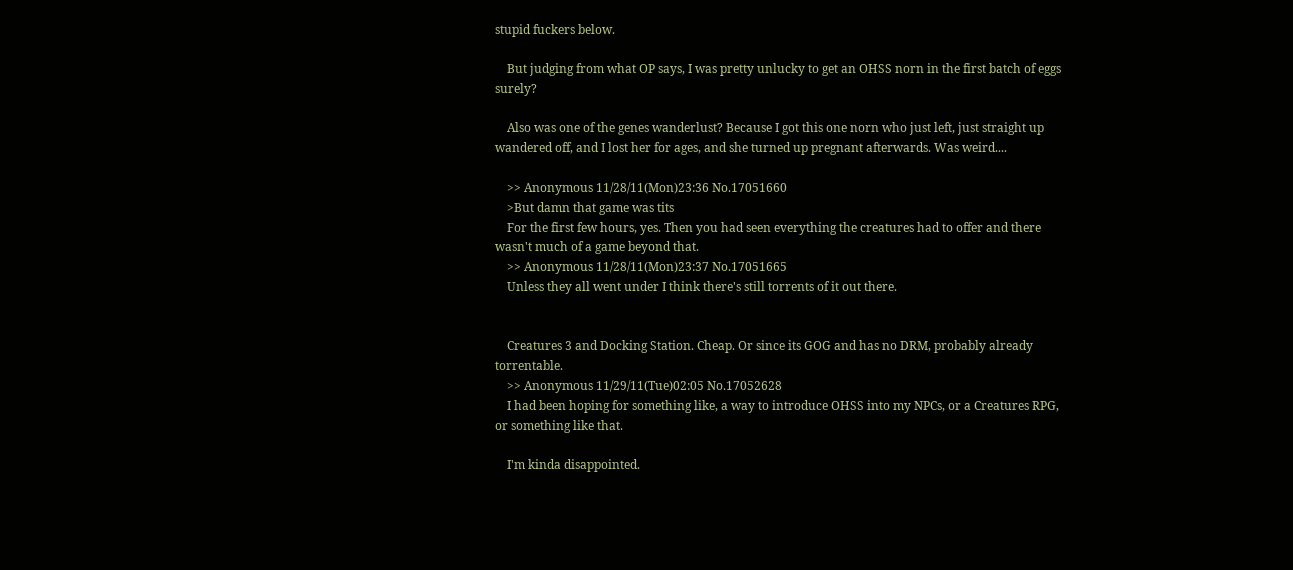stupid fuckers below.

    But judging from what OP says, I was pretty unlucky to get an OHSS norn in the first batch of eggs surely?

    Also was one of the genes wanderlust? Because I got this one norn who just left, just straight up wandered off, and I lost her for ages, and she turned up pregnant afterwards. Was weird....

    >> Anonymous 11/28/11(Mon)23:36 No.17051660
    >But damn that game was tits
    For the first few hours, yes. Then you had seen everything the creatures had to offer and there wasn't much of a game beyond that.
    >> Anonymous 11/28/11(Mon)23:37 No.17051665
    Unless they all went under I think there's still torrents of it out there.


    Creatures 3 and Docking Station. Cheap. Or since its GOG and has no DRM, probably already torrentable.
    >> Anonymous 11/29/11(Tue)02:05 No.17052628
    I had been hoping for something like, a way to introduce OHSS into my NPCs, or a Creatures RPG, or something like that.

    I'm kinda disappointed.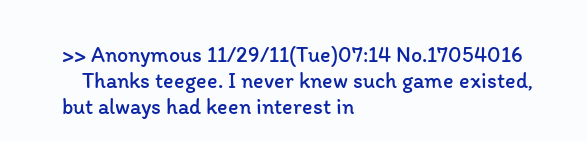>> Anonymous 11/29/11(Tue)07:14 No.17054016
    Thanks teegee. I never knew such game existed, but always had keen interest in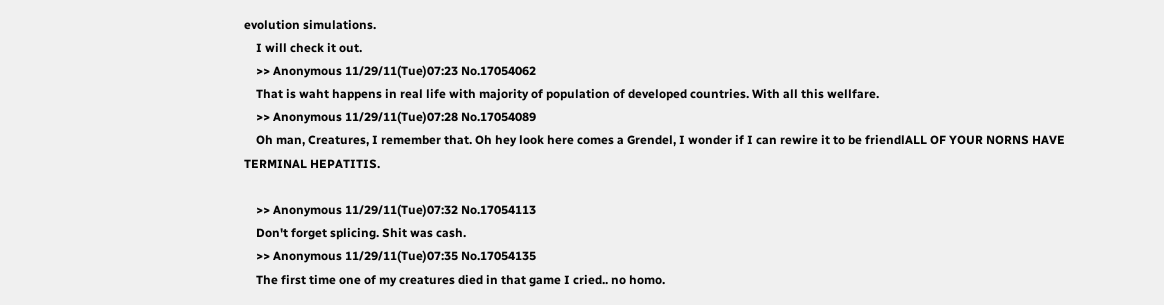evolution simulations.
    I will check it out.
    >> Anonymous 11/29/11(Tue)07:23 No.17054062
    That is waht happens in real life with majority of population of developed countries. With all this wellfare.
    >> Anonymous 11/29/11(Tue)07:28 No.17054089
    Oh man, Creatures, I remember that. Oh hey look here comes a Grendel, I wonder if I can rewire it to be friendlALL OF YOUR NORNS HAVE TERMINAL HEPATITIS.

    >> Anonymous 11/29/11(Tue)07:32 No.17054113
    Don't forget splicing. Shit was cash.
    >> Anonymous 11/29/11(Tue)07:35 No.17054135
    The first time one of my creatures died in that game I cried.. no homo.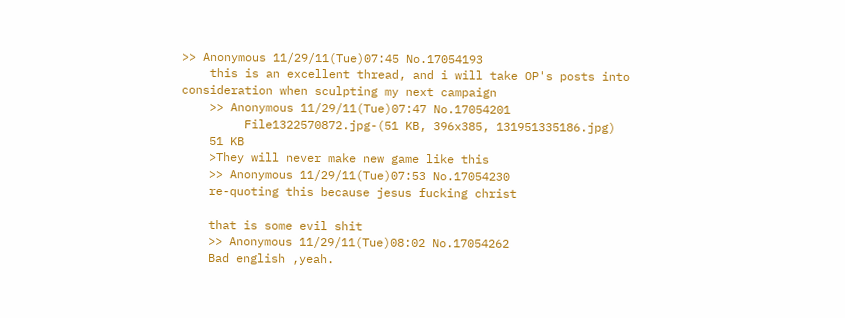>> Anonymous 11/29/11(Tue)07:45 No.17054193
    this is an excellent thread, and i will take OP's posts into consideration when sculpting my next campaign
    >> Anonymous 11/29/11(Tue)07:47 No.17054201
         File1322570872.jpg-(51 KB, 396x385, 131951335186.jpg)
    51 KB
    >They will never make new game like this
    >> Anonymous 11/29/11(Tue)07:53 No.17054230
    re-quoting this because jesus fucking christ

    that is some evil shit
    >> Anonymous 11/29/11(Tue)08:02 No.17054262
    Bad english ,yeah.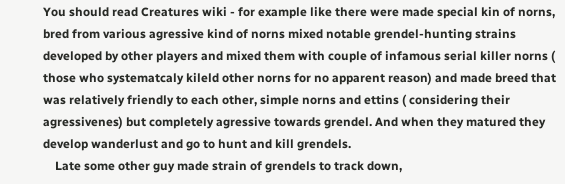You should read Creatures wiki - for example like there were made special kin of norns, bred from various agressive kind of norns mixed notable grendel-hunting strains developed by other players and mixed them with couple of infamous serial killer norns ( those who systematcaly kileld other norns for no apparent reason) and made breed that was relatively friendly to each other, simple norns and ettins ( considering their agressivenes) but completely agressive towards grendel. And when they matured they develop wanderlust and go to hunt and kill grendels.
    Late some other guy made strain of grendels to track down,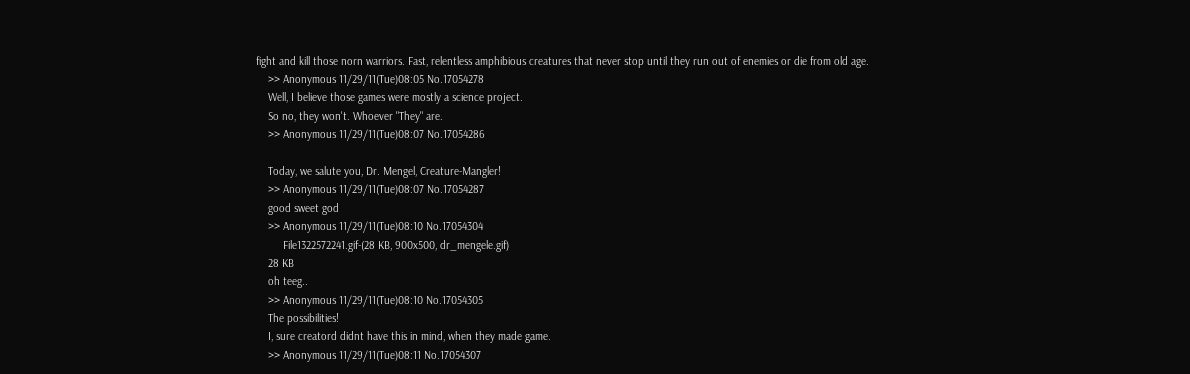fight and kill those norn warriors. Fast, relentless amphibious creatures that never stop until they run out of enemies or die from old age.
    >> Anonymous 11/29/11(Tue)08:05 No.17054278
    Well, I believe those games were mostly a science project.
    So no, they won't. Whoever "They" are.
    >> Anonymous 11/29/11(Tue)08:07 No.17054286

    Today, we salute you, Dr. Mengel, Creature-Mangler!
    >> Anonymous 11/29/11(Tue)08:07 No.17054287
    good sweet god
    >> Anonymous 11/29/11(Tue)08:10 No.17054304
         File1322572241.gif-(28 KB, 900x500, dr_mengele.gif)
    28 KB
    oh teeg..
    >> Anonymous 11/29/11(Tue)08:10 No.17054305
    The possibilities!
    I, sure creatord didnt have this in mind, when they made game.
    >> Anonymous 11/29/11(Tue)08:11 No.17054307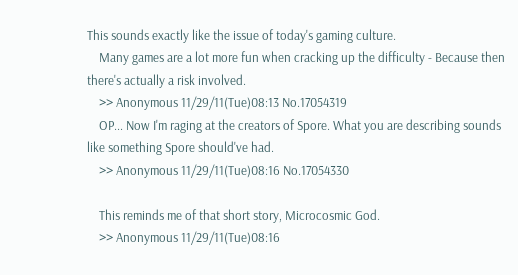This sounds exactly like the issue of today's gaming culture.
    Many games are a lot more fun when cracking up the difficulty - Because then there's actually a risk involved.
    >> Anonymous 11/29/11(Tue)08:13 No.17054319
    OP... Now I'm raging at the creators of Spore. What you are describing sounds like something Spore should've had.
    >> Anonymous 11/29/11(Tue)08:16 No.17054330

    This reminds me of that short story, Microcosmic God.
    >> Anonymous 11/29/11(Tue)08:16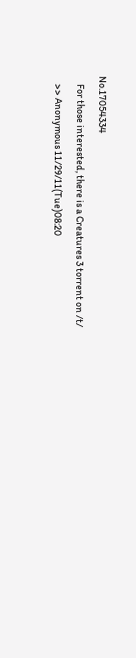No.17054334
    For those interested, there is a Creatures 3 torrent on /t/
    >> Anonymous 11/29/11(Tue)08:20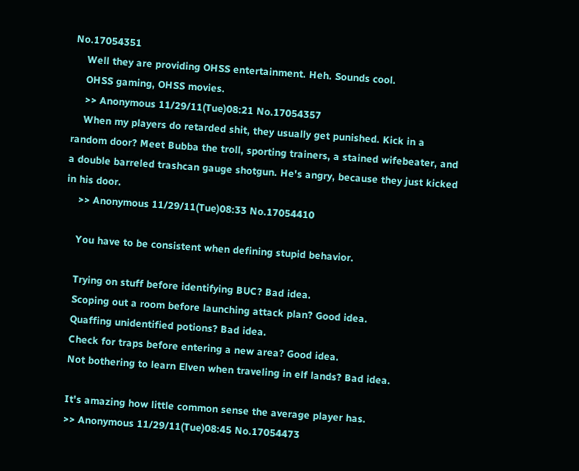No.17054351
    Well they are providing OHSS entertainment. Heh. Sounds cool.
    OHSS gaming, OHSS movies.
    >> Anonymous 11/29/11(Tue)08:21 No.17054357
    When my players do retarded shit, they usually get punished. Kick in a random door? Meet Bubba the troll, sporting trainers, a stained wifebeater, and a double barreled trashcan gauge shotgun. He's angry, because they just kicked in his door.
    >> Anonymous 11/29/11(Tue)08:33 No.17054410

    You have to be consistent when defining stupid behavior.

    Trying on stuff before identifying BUC? Bad idea.
    Scoping out a room before launching attack plan? Good idea.
    Quaffing unidentified potions? Bad idea.
    Check for traps before entering a new area? Good idea.
    Not bothering to learn Elven when traveling in elf lands? Bad idea.

    It's amazing how little common sense the average player has.
    >> Anonymous 11/29/11(Tue)08:45 No.17054473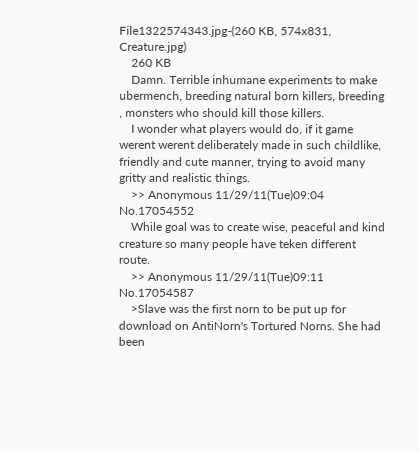File1322574343.jpg-(260 KB, 574x831, Creature.jpg)
    260 KB
    Damn. Terrible inhumane experiments to make ubermench, breeding natural born killers, breeding , monsters who should kill those killers.
    I wonder what players would do, if it game werent werent deliberately made in such childlike, friendly and cute manner, trying to avoid many gritty and realistic things.
    >> Anonymous 11/29/11(Tue)09:04 No.17054552
    While goal was to create wise, peaceful and kind creature so many people have teken different route.
    >> Anonymous 11/29/11(Tue)09:11 No.17054587
    >Slave was the first norn to be put up for download on AntiNorn's Tortured Norns. She had been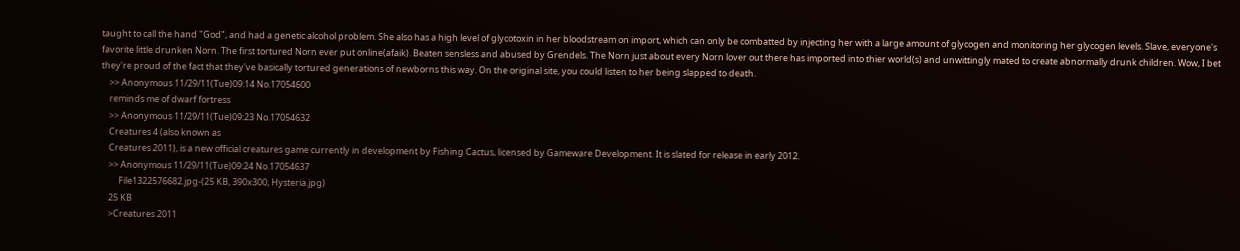taught to call the hand "God", and had a genetic alcohol problem. She also has a high level of glycotoxin in her bloodstream on import, which can only be combatted by injecting her with a large amount of glycogen and monitoring her glycogen levels. Slave, everyone's favorite little drunken Norn. The first tortured Norn ever put online(afaik). Beaten sensless and abused by Grendels. The Norn just about every Norn lover out there has imported into thier world(s) and unwittingly mated to create abnormally drunk children. Wow, I bet they're proud of the fact that they've basically tortured generations of newborns this way. On the original site, you could listen to her being slapped to death.
    >> Anonymous 11/29/11(Tue)09:14 No.17054600
    reminds me of dwarf fortress
    >> Anonymous 11/29/11(Tue)09:23 No.17054632
    Creatures 4 (also known as
    Creatures 2011), is a new official creatures game currently in development by Fishing Cactus, licensed by Gameware Development. It is slated for release in early 2012.
    >> Anonymous 11/29/11(Tue)09:24 No.17054637
         File1322576682.jpg-(25 KB, 390x300, Hysteria.jpg)
    25 KB
    >Creatures 2011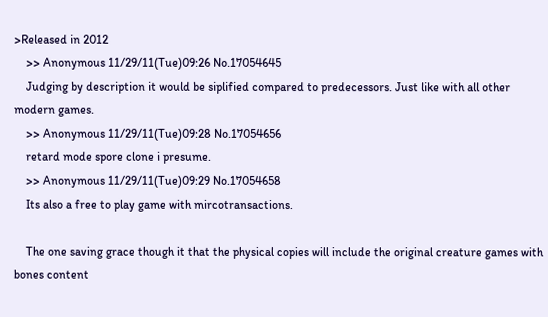>Released in 2012
    >> Anonymous 11/29/11(Tue)09:26 No.17054645
    Judging by description it would be siplified compared to predecessors. Just like with all other modern games.
    >> Anonymous 11/29/11(Tue)09:28 No.17054656
    retard mode spore clone i presume.
    >> Anonymous 11/29/11(Tue)09:29 No.17054658
    Its also a free to play game with mircotransactions.

    The one saving grace though it that the physical copies will include the original creature games with bones content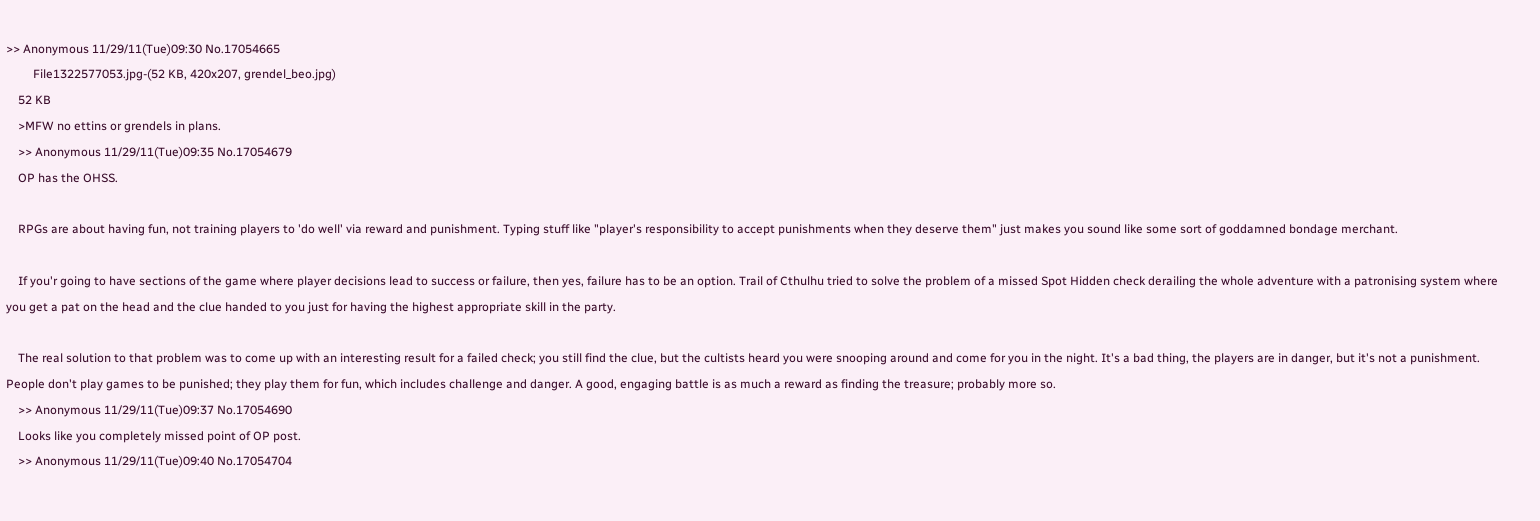>> Anonymous 11/29/11(Tue)09:30 No.17054665
         File1322577053.jpg-(52 KB, 420x207, grendel_beo.jpg)
    52 KB
    >MFW no ettins or grendels in plans.
    >> Anonymous 11/29/11(Tue)09:35 No.17054679
    OP has the OHSS.

    RPGs are about having fun, not training players to 'do well' via reward and punishment. Typing stuff like "player's responsibility to accept punishments when they deserve them" just makes you sound like some sort of goddamned bondage merchant.

    If you'r going to have sections of the game where player decisions lead to success or failure, then yes, failure has to be an option. Trail of Cthulhu tried to solve the problem of a missed Spot Hidden check derailing the whole adventure with a patronising system where you get a pat on the head and the clue handed to you just for having the highest appropriate skill in the party.

    The real solution to that problem was to come up with an interesting result for a failed check; you still find the clue, but the cultists heard you were snooping around and come for you in the night. It's a bad thing, the players are in danger, but it's not a punishment. People don't play games to be punished; they play them for fun, which includes challenge and danger. A good, engaging battle is as much a reward as finding the treasure; probably more so.
    >> Anonymous 11/29/11(Tue)09:37 No.17054690
    Looks like you completely missed point of OP post.
    >> Anonymous 11/29/11(Tue)09:40 No.17054704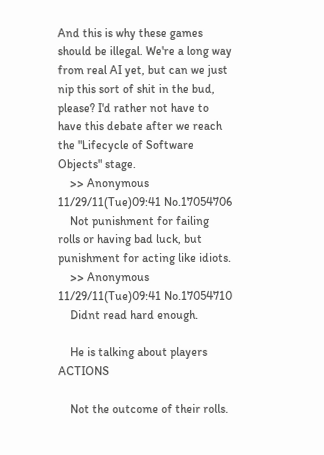And this is why these games should be illegal. We're a long way from real AI yet, but can we just nip this sort of shit in the bud, please? I'd rather not have to have this debate after we reach the "Lifecycle of Software Objects" stage.
    >> Anonymous 11/29/11(Tue)09:41 No.17054706
    Not punishment for failing rolls or having bad luck, but punishment for acting like idiots.
    >> Anonymous 11/29/11(Tue)09:41 No.17054710
    Didnt read hard enough.

    He is talking about players ACTIONS

    Not the outcome of their rolls.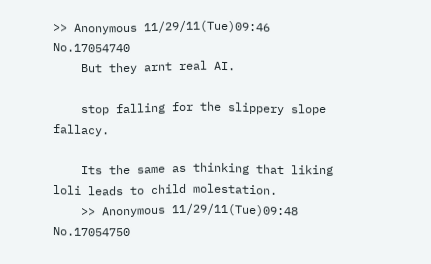>> Anonymous 11/29/11(Tue)09:46 No.17054740
    But they arnt real AI.

    stop falling for the slippery slope fallacy.

    Its the same as thinking that liking loli leads to child molestation.
    >> Anonymous 11/29/11(Tue)09:48 No.17054750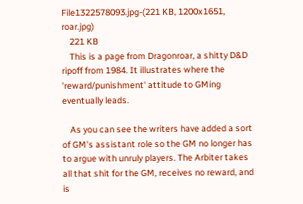File1322578093.jpg-(221 KB, 1200x1651, roar.jpg)
    221 KB
    This is a page from Dragonroar, a shitty D&D ripoff from 1984. It illustrates where the 'reward/punishment' attitude to GMing eventually leads.

    As you can see the writers have added a sort of GM's assistant role so the GM no longer has to argue with unruly players. The Arbiter takes all that shit for the GM, receives no reward, and is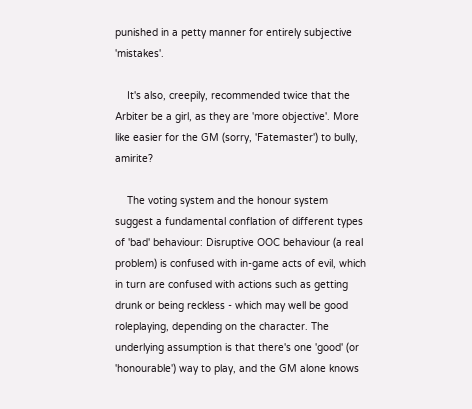punished in a petty manner for entirely subjective 'mistakes'.

    It's also, creepily, recommended twice that the Arbiter be a girl, as they are 'more objective'. More like easier for the GM (sorry, 'Fatemaster') to bully, amirite?

    The voting system and the honour system suggest a fundamental conflation of different types of 'bad' behaviour: Disruptive OOC behaviour (a real problem) is confused with in-game acts of evil, which in turn are confused with actions such as getting drunk or being reckless - which may well be good roleplaying, depending on the character. The underlying assumption is that there's one 'good' (or 'honourable') way to play, and the GM alone knows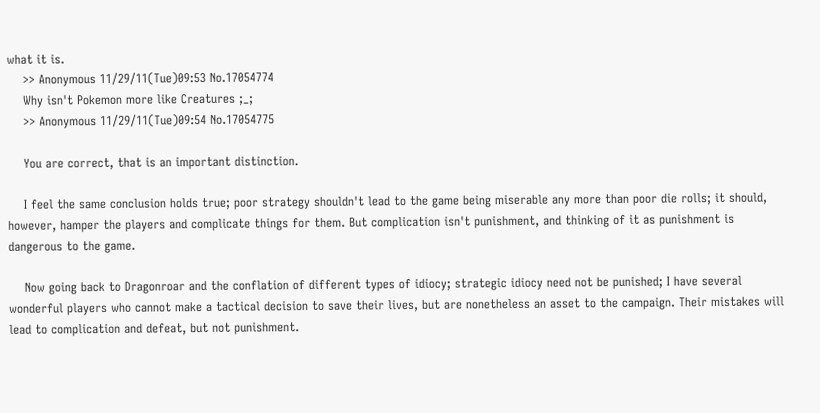what it is.
    >> Anonymous 11/29/11(Tue)09:53 No.17054774
    Why isn't Pokemon more like Creatures ;_;
    >> Anonymous 11/29/11(Tue)09:54 No.17054775

    You are correct, that is an important distinction.

    I feel the same conclusion holds true; poor strategy shouldn't lead to the game being miserable any more than poor die rolls; it should, however, hamper the players and complicate things for them. But complication isn't punishment, and thinking of it as punishment is dangerous to the game.

    Now going back to Dragonroar and the conflation of different types of idiocy; strategic idiocy need not be punished; I have several wonderful players who cannot make a tactical decision to save their lives, but are nonetheless an asset to the campaign. Their mistakes will lead to complication and defeat, but not punishment.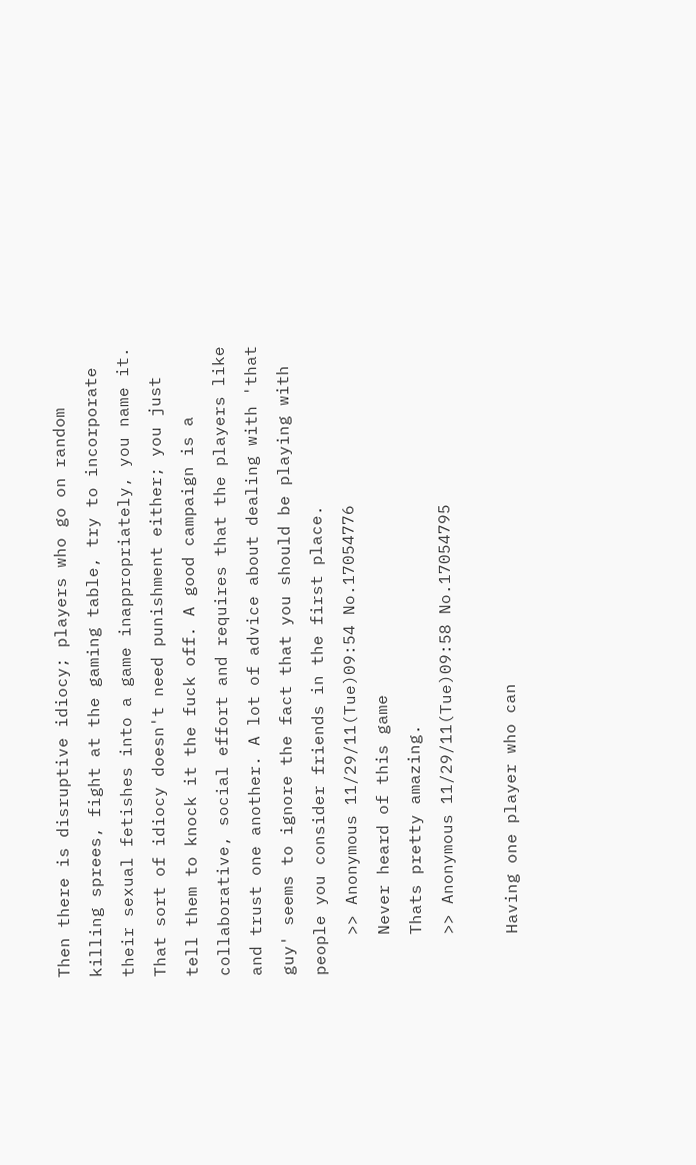Then there is disruptive idiocy; players who go on random killing sprees, fight at the gaming table, try to incorporate their sexual fetishes into a game inappropriately, you name it. That sort of idiocy doesn't need punishment either; you just tell them to knock it the fuck off. A good campaign is a collaborative, social effort and requires that the players like and trust one another. A lot of advice about dealing with 'that guy' seems to ignore the fact that you should be playing with people you consider friends in the first place.
    >> Anonymous 11/29/11(Tue)09:54 No.17054776
    Never heard of this game
    Thats pretty amazing.
    >> Anonymous 11/29/11(Tue)09:58 No.17054795

    Having one player who can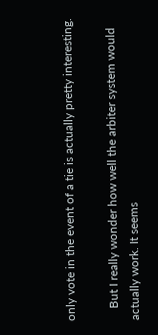only vote in the event of a tie is actually pretty interesting.

    But I really wonder how well the arbiter system would actually work. It seems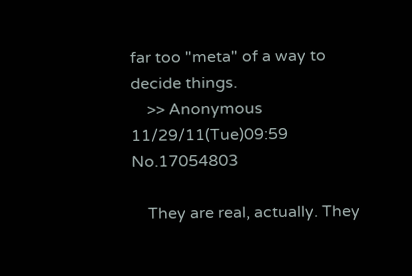far too "meta" of a way to decide things.
    >> Anonymous 11/29/11(Tue)09:59 No.17054803

    They are real, actually. They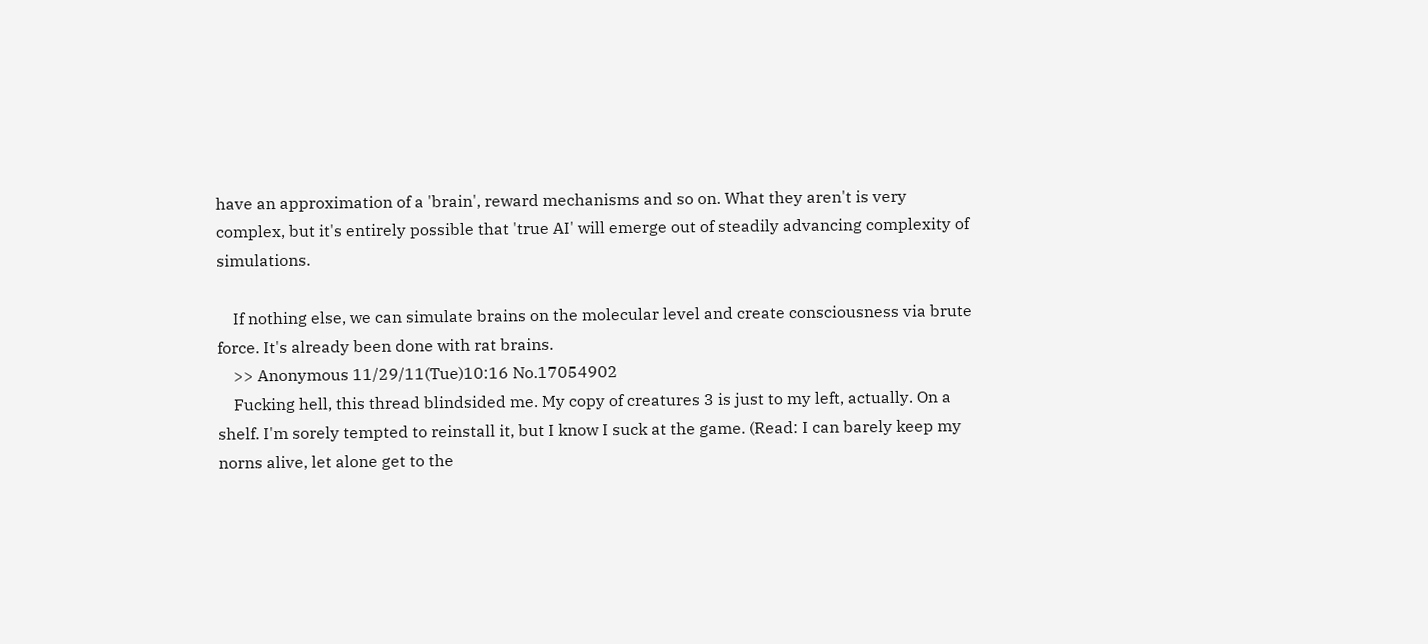have an approximation of a 'brain', reward mechanisms and so on. What they aren't is very complex, but it's entirely possible that 'true AI' will emerge out of steadily advancing complexity of simulations.

    If nothing else, we can simulate brains on the molecular level and create consciousness via brute force. It's already been done with rat brains.
    >> Anonymous 11/29/11(Tue)10:16 No.17054902
    Fucking hell, this thread blindsided me. My copy of creatures 3 is just to my left, actually. On a shelf. I'm sorely tempted to reinstall it, but I know I suck at the game. (Read: I can barely keep my norns alive, let alone get to the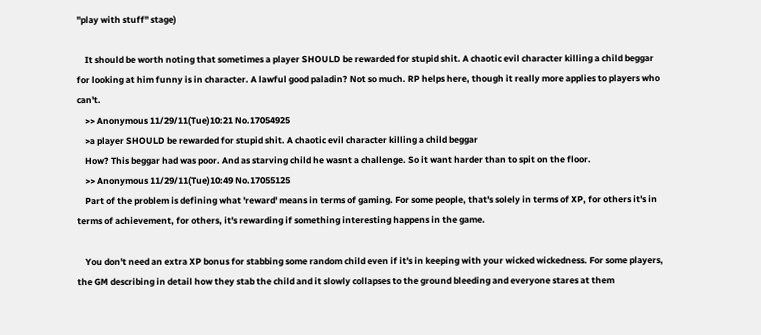"play with stuff" stage)

    It should be worth noting that sometimes a player SHOULD be rewarded for stupid shit. A chaotic evil character killing a child beggar for looking at him funny is in character. A lawful good paladin? Not so much. RP helps here, though it really more applies to players who can't.
    >> Anonymous 11/29/11(Tue)10:21 No.17054925
    >a player SHOULD be rewarded for stupid shit. A chaotic evil character killing a child beggar
    How? This beggar had was poor. And as starving child he wasnt a challenge. So it want harder than to spit on the floor.
    >> Anonymous 11/29/11(Tue)10:49 No.17055125
    Part of the problem is defining what 'reward' means in terms of gaming. For some people, that's solely in terms of XP, for others it's in terms of achievement, for others, it's rewarding if something interesting happens in the game.

    You don't need an extra XP bonus for stabbing some random child even if it's in keeping with your wicked wickedness. For some players, the GM describing in detail how they stab the child and it slowly collapses to the ground bleeding and everyone stares at them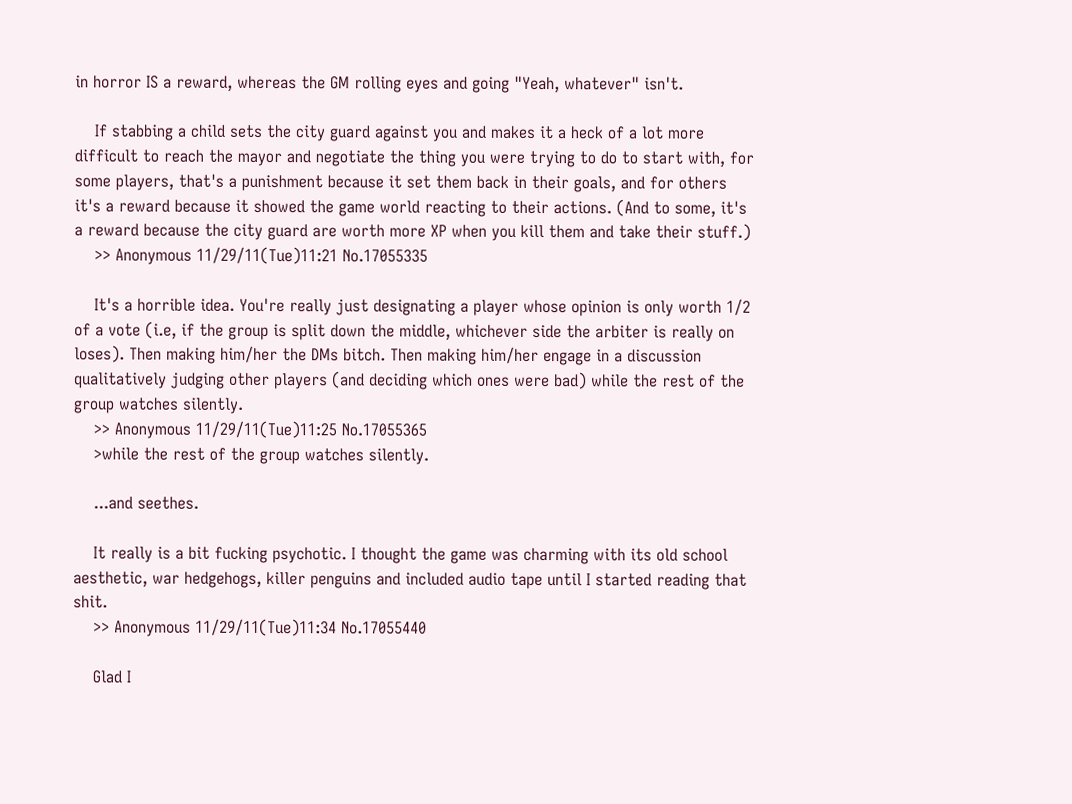in horror IS a reward, whereas the GM rolling eyes and going "Yeah, whatever" isn't.

    If stabbing a child sets the city guard against you and makes it a heck of a lot more difficult to reach the mayor and negotiate the thing you were trying to do to start with, for some players, that's a punishment because it set them back in their goals, and for others it's a reward because it showed the game world reacting to their actions. (And to some, it's a reward because the city guard are worth more XP when you kill them and take their stuff.)
    >> Anonymous 11/29/11(Tue)11:21 No.17055335

    It's a horrible idea. You're really just designating a player whose opinion is only worth 1/2 of a vote (i.e, if the group is split down the middle, whichever side the arbiter is really on loses). Then making him/her the DMs bitch. Then making him/her engage in a discussion qualitatively judging other players (and deciding which ones were bad) while the rest of the group watches silently.
    >> Anonymous 11/29/11(Tue)11:25 No.17055365
    >while the rest of the group watches silently.

    ...and seethes.

    It really is a bit fucking psychotic. I thought the game was charming with its old school aesthetic, war hedgehogs, killer penguins and included audio tape until I started reading that shit.
    >> Anonymous 11/29/11(Tue)11:34 No.17055440

    Glad I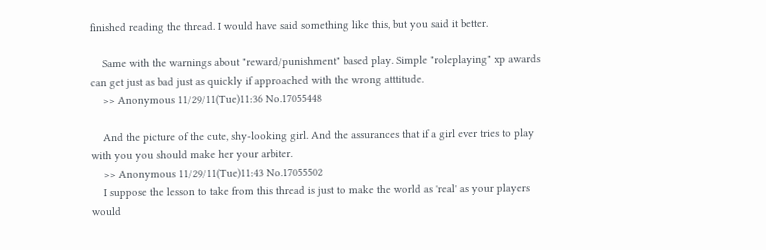finished reading the thread. I would have said something like this, but you said it better.

    Same with the warnings about "reward/punishment" based play. Simple "roleplaying" xp awards can get just as bad just as quickly if approached with the wrong atttitude.
    >> Anonymous 11/29/11(Tue)11:36 No.17055448

    And the picture of the cute, shy-looking girl. And the assurances that if a girl ever tries to play with you you should make her your arbiter.
    >> Anonymous 11/29/11(Tue)11:43 No.17055502
    I suppose the lesson to take from this thread is just to make the world as 'real' as your players would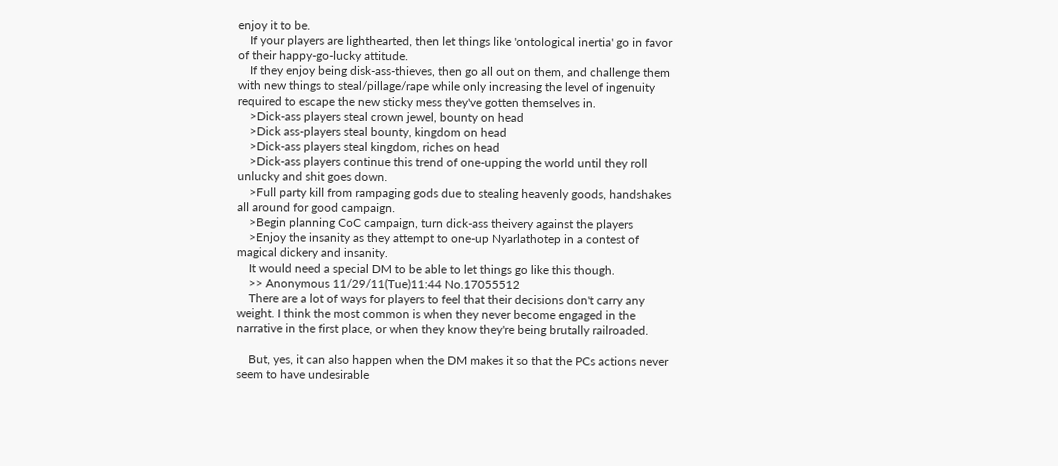enjoy it to be.
    If your players are lighthearted, then let things like 'ontological inertia' go in favor of their happy-go-lucky attitude.
    If they enjoy being disk-ass-thieves, then go all out on them, and challenge them with new things to steal/pillage/rape while only increasing the level of ingenuity required to escape the new sticky mess they've gotten themselves in.
    >Dick-ass players steal crown jewel, bounty on head
    >Dick ass-players steal bounty, kingdom on head
    >Dick-ass players steal kingdom, riches on head
    >Dick-ass players continue this trend of one-upping the world until they roll unlucky and shit goes down.
    >Full party kill from rampaging gods due to stealing heavenly goods, handshakes all around for good campaign.
    >Begin planning CoC campaign, turn dick-ass theivery against the players
    >Enjoy the insanity as they attempt to one-up Nyarlathotep in a contest of magical dickery and insanity.
    It would need a special DM to be able to let things go like this though.
    >> Anonymous 11/29/11(Tue)11:44 No.17055512
    There are a lot of ways for players to feel that their decisions don't carry any weight. I think the most common is when they never become engaged in the narrative in the first place, or when they know they're being brutally railroaded.

    But, yes, it can also happen when the DM makes it so that the PCs actions never seem to have undesirable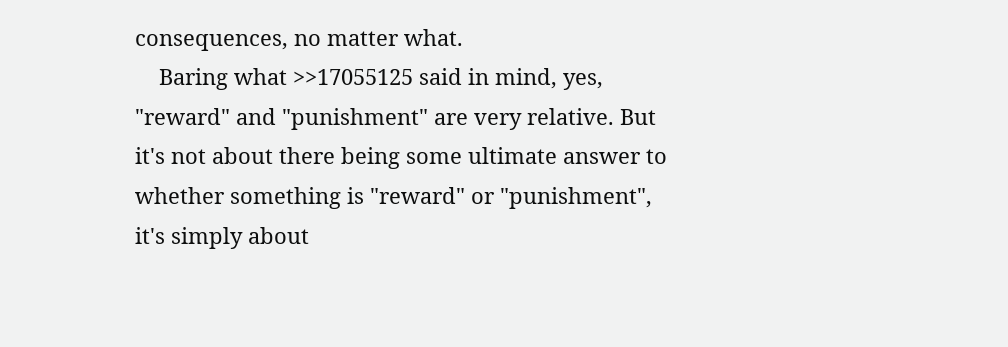consequences, no matter what.
    Baring what >>17055125 said in mind, yes, "reward" and "punishment" are very relative. But it's not about there being some ultimate answer to whether something is "reward" or "punishment", it's simply about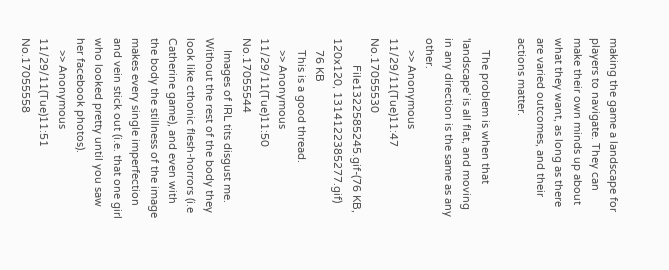making the game a landscape for players to navigate. They can make their own minds up about what they want, as long as there are varied outcomes, and their actions matter.

    The problem is when that 'landscape' is all flat, and moving in any direction is the same as any other.
    >> Anonymous 11/29/11(Tue)11:47 No.17055530
         File1322585245.gif-(76 KB, 120x120, 1314122385277.gif)
    76 KB
    This is a good thread.
    >> Anonymous 11/29/11(Tue)11:50 No.17055544
    Images of IRL tits disgust me. Without the rest of the body they look like cthonic flesh-horrors (i.e Catherine game), and even with the body the stillness of the image makes every single imperfection and vein stick out (i.e. that one girl who looked pretty until you saw her facebook photos).
    >> Anonymous 11/29/11(Tue)11:51 No.17055558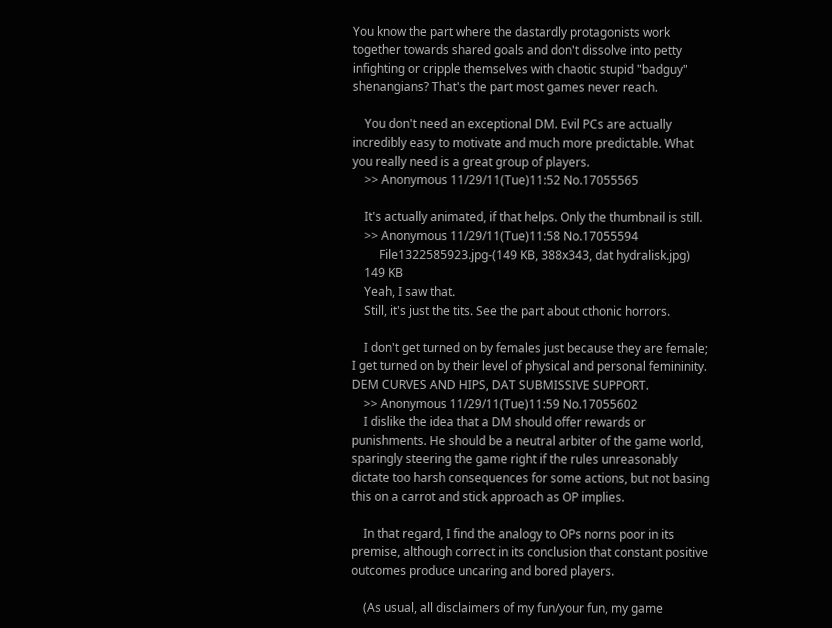You know the part where the dastardly protagonists work together towards shared goals and don't dissolve into petty infighting or cripple themselves with chaotic stupid "badguy" shenangians? That's the part most games never reach.

    You don't need an exceptional DM. Evil PCs are actually incredibly easy to motivate and much more predictable. What you really need is a great group of players.
    >> Anonymous 11/29/11(Tue)11:52 No.17055565

    It's actually animated, if that helps. Only the thumbnail is still.
    >> Anonymous 11/29/11(Tue)11:58 No.17055594
         File1322585923.jpg-(149 KB, 388x343, dat hydralisk.jpg)
    149 KB
    Yeah, I saw that.
    Still, it's just the tits. See the part about cthonic horrors.

    I don't get turned on by females just because they are female; I get turned on by their level of physical and personal femininity. DEM CURVES AND HIPS, DAT SUBMISSIVE SUPPORT.
    >> Anonymous 11/29/11(Tue)11:59 No.17055602
    I dislike the idea that a DM should offer rewards or punishments. He should be a neutral arbiter of the game world, sparingly steering the game right if the rules unreasonably dictate too harsh consequences for some actions, but not basing this on a carrot and stick approach as OP implies.

    In that regard, I find the analogy to OPs norns poor in its premise, although correct in its conclusion that constant positive outcomes produce uncaring and bored players.

    (As usual, all disclaimers of my fun/your fun, my game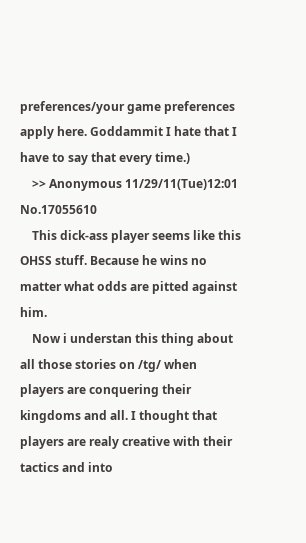preferences/your game preferences apply here. Goddammit I hate that I have to say that every time.)
    >> Anonymous 11/29/11(Tue)12:01 No.17055610
    This dick-ass player seems like this OHSS stuff. Because he wins no matter what odds are pitted against him.
    Now i understan this thing about all those stories on /tg/ when players are conquering their kingdoms and all. I thought that players are realy creative with their tactics and into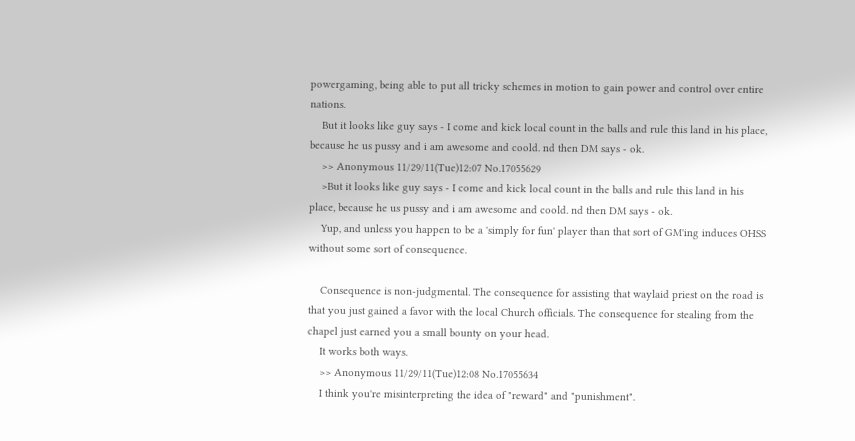powergaming, being able to put all tricky schemes in motion to gain power and control over entire nations.
    But it looks like guy says - I come and kick local count in the balls and rule this land in his place, because he us pussy and i am awesome and coold. nd then DM says - ok.
    >> Anonymous 11/29/11(Tue)12:07 No.17055629
    >But it looks like guy says - I come and kick local count in the balls and rule this land in his place, because he us pussy and i am awesome and coold. nd then DM says - ok.
    Yup, and unless you happen to be a 'simply for fun' player than that sort of GM'ing induces OHSS without some sort of consequence.

    Consequence is non-judgmental. The consequence for assisting that waylaid priest on the road is that you just gained a favor with the local Church officials. The consequence for stealing from the chapel just earned you a small bounty on your head.
    It works both ways.
    >> Anonymous 11/29/11(Tue)12:08 No.17055634
    I think you're misinterpreting the idea of "reward" and "punishment".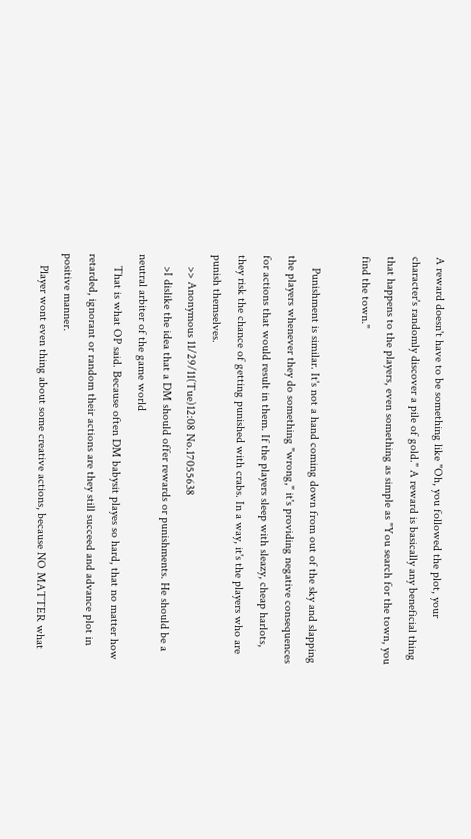A reward doesn't have to be something like "Oh, you followed the plot, your character's randomly discover a pile of gold." A reward is basically any beneficial thing that happens to the players, even something as simple as "You search for the town, you find the town."

    Punishment is similar. It's not a hand coming down from out of the sky and slapping the players whenever they do something "wrong," it's providing negative consequences for actions that would result in them. If the players sleep with sleazy, cheap harlots, they risk the chance of getting punished with crabs. In a way, it's the players who are punish themselves.
    >> Anonymous 11/29/11(Tue)12:08 No.17055638
    >I dislike the idea that a DM should offer rewards or punishments. He should be a neutral arbiter of the game world
    That is what OP said. Because often DM babysit playes so hard, that no matter how retarded, ignorant or random their actions are they still succeed and advance plot in positive manner.
    Player wont even thing about some creative actions, because NO MATTER what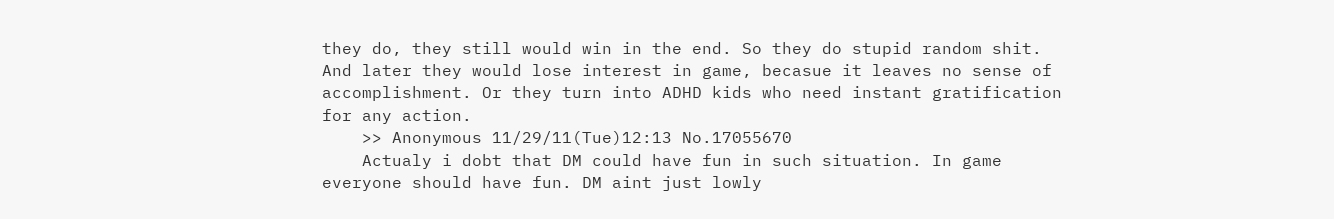they do, they still would win in the end. So they do stupid random shit. And later they would lose interest in game, becasue it leaves no sense of accomplishment. Or they turn into ADHD kids who need instant gratification for any action.
    >> Anonymous 11/29/11(Tue)12:13 No.17055670
    Actualy i dobt that DM could have fun in such situation. In game everyone should have fun. DM aint just lowly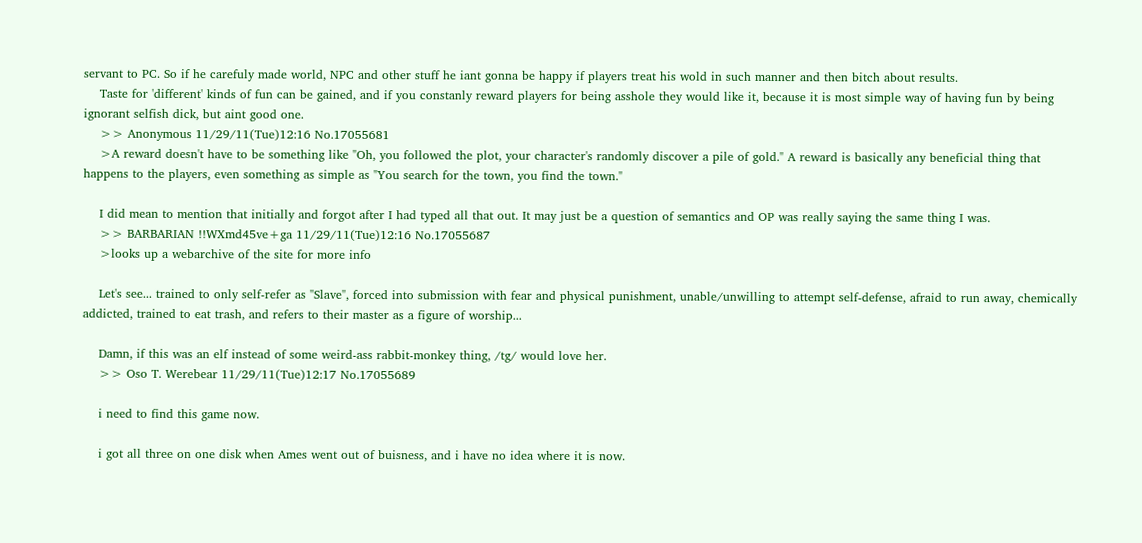servant to PC. So if he carefuly made world, NPC and other stuff he iant gonna be happy if players treat his wold in such manner and then bitch about results.
    Taste for 'different' kinds of fun can be gained, and if you constanly reward players for being asshole they would like it, because it is most simple way of having fun by being ignorant selfish dick, but aint good one.
    >> Anonymous 11/29/11(Tue)12:16 No.17055681
    >A reward doesn't have to be something like "Oh, you followed the plot, your character's randomly discover a pile of gold." A reward is basically any beneficial thing that happens to the players, even something as simple as "You search for the town, you find the town."

    I did mean to mention that initially and forgot after I had typed all that out. It may just be a question of semantics and OP was really saying the same thing I was.
    >> BARBARIAN !!WXmd45ve+ga 11/29/11(Tue)12:16 No.17055687
    >looks up a webarchive of the site for more info

    Let's see... trained to only self-refer as "Slave", forced into submission with fear and physical punishment, unable/unwilling to attempt self-defense, afraid to run away, chemically addicted, trained to eat trash, and refers to their master as a figure of worship...

    Damn, if this was an elf instead of some weird-ass rabbit-monkey thing, /tg/ would love her.
    >> Oso T. Werebear 11/29/11(Tue)12:17 No.17055689

    i need to find this game now.

    i got all three on one disk when Ames went out of buisness, and i have no idea where it is now.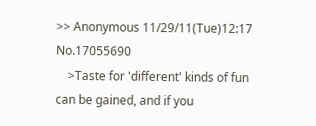>> Anonymous 11/29/11(Tue)12:17 No.17055690
    >Taste for 'different' kinds of fun can be gained, and if you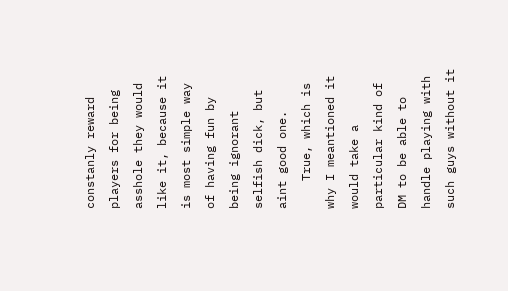constanly reward players for being asshole they would like it, because it is most simple way of having fun by being ignorant selfish dick, but aint good one.
    True, which is why I meantioned it would take a particular kind of DM to be able to handle playing with such guys without it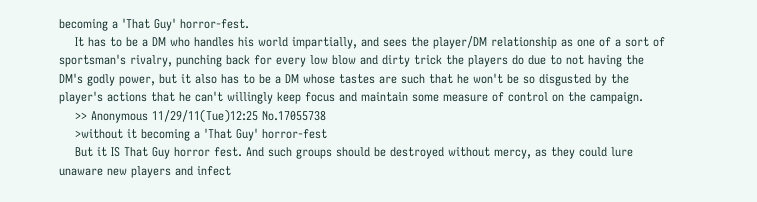becoming a 'That Guy' horror-fest.
    It has to be a DM who handles his world impartially, and sees the player/DM relationship as one of a sort of sportsman's rivalry, punching back for every low blow and dirty trick the players do due to not having the DM's godly power, but it also has to be a DM whose tastes are such that he won't be so disgusted by the player's actions that he can't willingly keep focus and maintain some measure of control on the campaign.
    >> Anonymous 11/29/11(Tue)12:25 No.17055738
    >without it becoming a 'That Guy' horror-fest
    But it IS That Guy horror fest. And such groups should be destroyed without mercy, as they could lure unaware new players and infect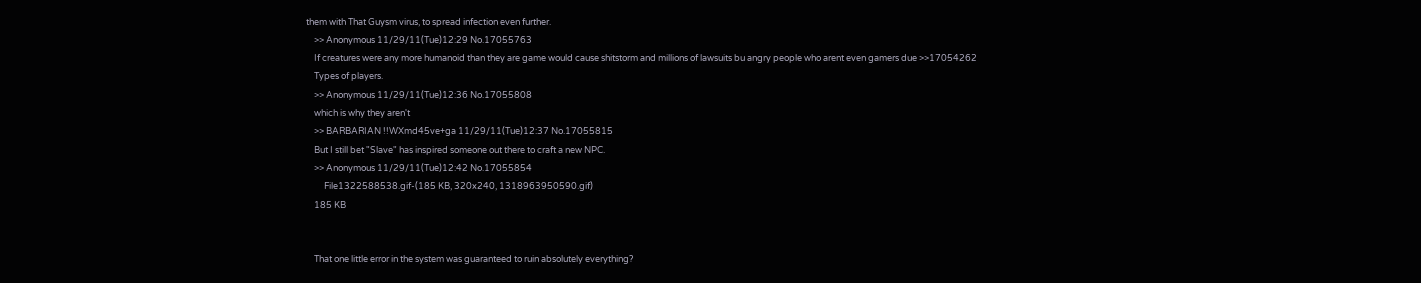them with That Guysm virus, to spread infection even further.
    >> Anonymous 11/29/11(Tue)12:29 No.17055763
    If creatures were any more humanoid than they are game would cause shitstorm and millions of lawsuits bu angry people who arent even gamers due >>17054262
    Types of players.
    >> Anonymous 11/29/11(Tue)12:36 No.17055808
    which is why they aren't
    >> BARBARIAN !!WXmd45ve+ga 11/29/11(Tue)12:37 No.17055815
    But I still bet "Slave" has inspired someone out there to craft a new NPC.
    >> Anonymous 11/29/11(Tue)12:42 No.17055854
         File1322588538.gif-(185 KB, 320x240, 1318963950590.gif)
    185 KB


    That one little error in the system was guaranteed to ruin absolutely everything?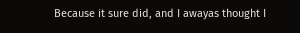Because it sure did, and I awayas thought I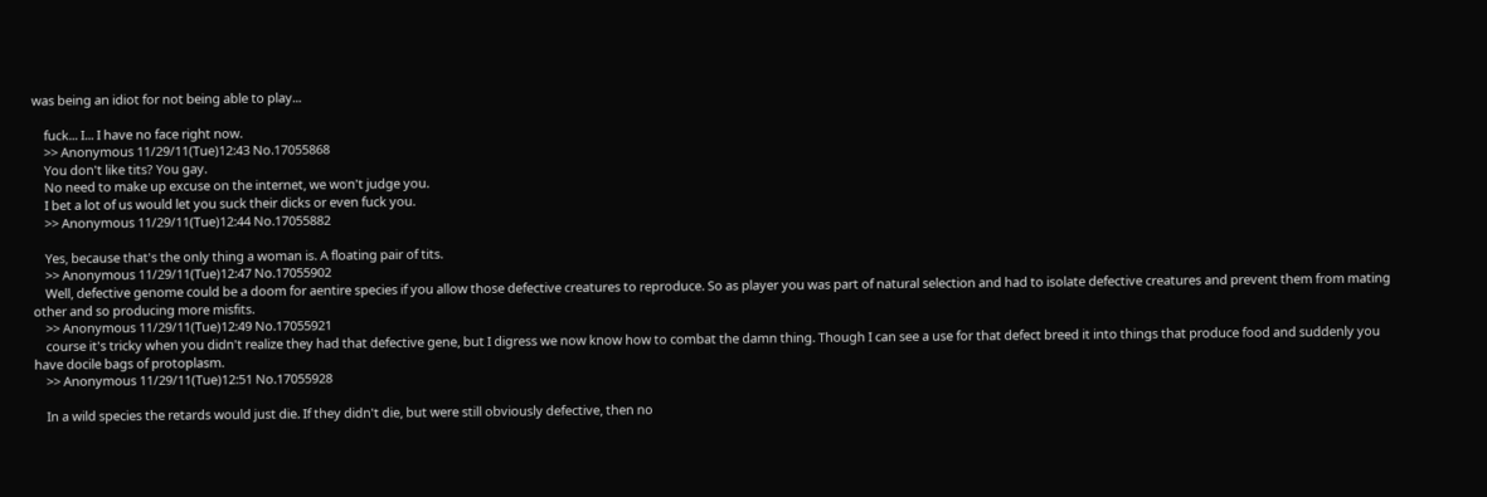was being an idiot for not being able to play...

    fuck... I... I have no face right now.
    >> Anonymous 11/29/11(Tue)12:43 No.17055868
    You don't like tits? You gay.
    No need to make up excuse on the internet, we won't judge you.
    I bet a lot of us would let you suck their dicks or even fuck you.
    >> Anonymous 11/29/11(Tue)12:44 No.17055882

    Yes, because that's the only thing a woman is. A floating pair of tits.
    >> Anonymous 11/29/11(Tue)12:47 No.17055902
    Well, defective genome could be a doom for aentire species if you allow those defective creatures to reproduce. So as player you was part of natural selection and had to isolate defective creatures and prevent them from mating other and so producing more misfits.
    >> Anonymous 11/29/11(Tue)12:49 No.17055921
    course it's tricky when you didn't realize they had that defective gene, but I digress we now know how to combat the damn thing. Though I can see a use for that defect breed it into things that produce food and suddenly you have docile bags of protoplasm.
    >> Anonymous 11/29/11(Tue)12:51 No.17055928

    In a wild species the retards would just die. If they didn't die, but were still obviously defective, then no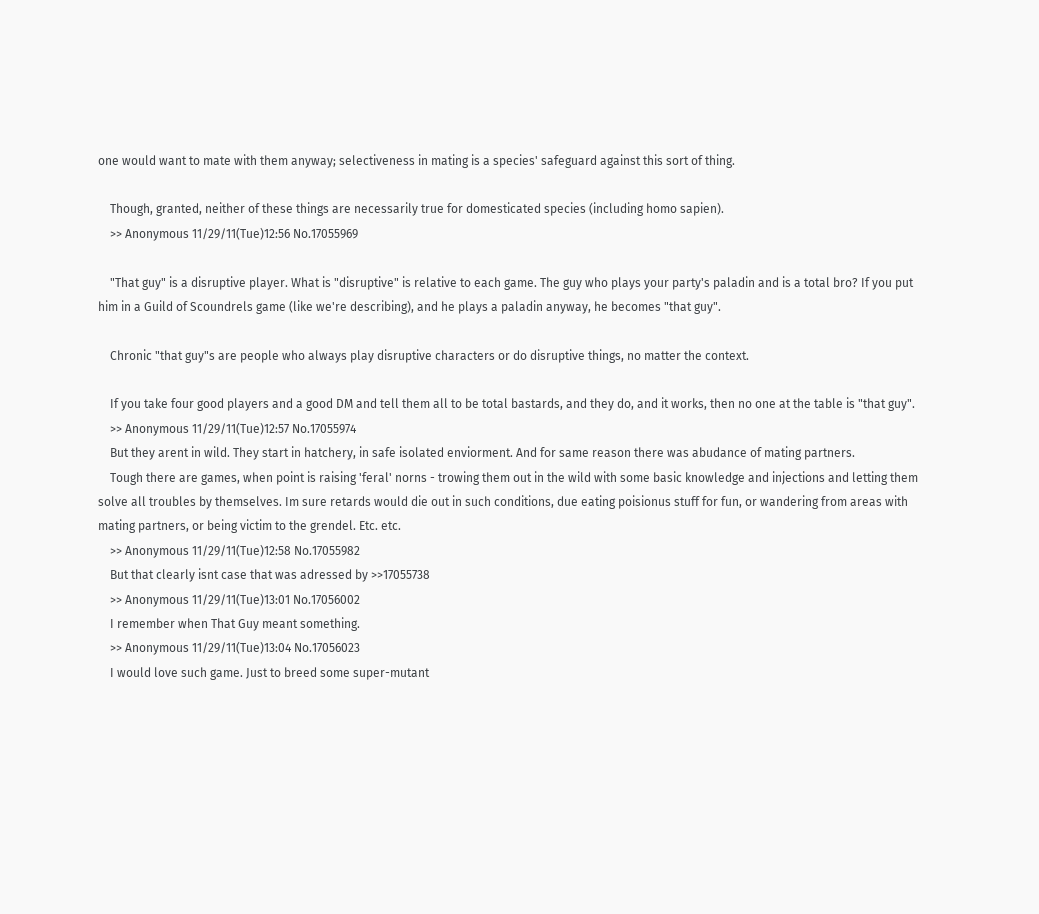one would want to mate with them anyway; selectiveness in mating is a species' safeguard against this sort of thing.

    Though, granted, neither of these things are necessarily true for domesticated species (including homo sapien).
    >> Anonymous 11/29/11(Tue)12:56 No.17055969

    "That guy" is a disruptive player. What is "disruptive" is relative to each game. The guy who plays your party's paladin and is a total bro? If you put him in a Guild of Scoundrels game (like we're describing), and he plays a paladin anyway, he becomes "that guy".

    Chronic "that guy"s are people who always play disruptive characters or do disruptive things, no matter the context.

    If you take four good players and a good DM and tell them all to be total bastards, and they do, and it works, then no one at the table is "that guy".
    >> Anonymous 11/29/11(Tue)12:57 No.17055974
    But they arent in wild. They start in hatchery, in safe isolated enviorment. And for same reason there was abudance of mating partners.
    Tough there are games, when point is raising 'feral' norns - trowing them out in the wild with some basic knowledge and injections and letting them solve all troubles by themselves. Im sure retards would die out in such conditions, due eating poisionus stuff for fun, or wandering from areas with mating partners, or being victim to the grendel. Etc. etc.
    >> Anonymous 11/29/11(Tue)12:58 No.17055982
    But that clearly isnt case that was adressed by >>17055738
    >> Anonymous 11/29/11(Tue)13:01 No.17056002
    I remember when That Guy meant something.
    >> Anonymous 11/29/11(Tue)13:04 No.17056023
    I would love such game. Just to breed some super-mutant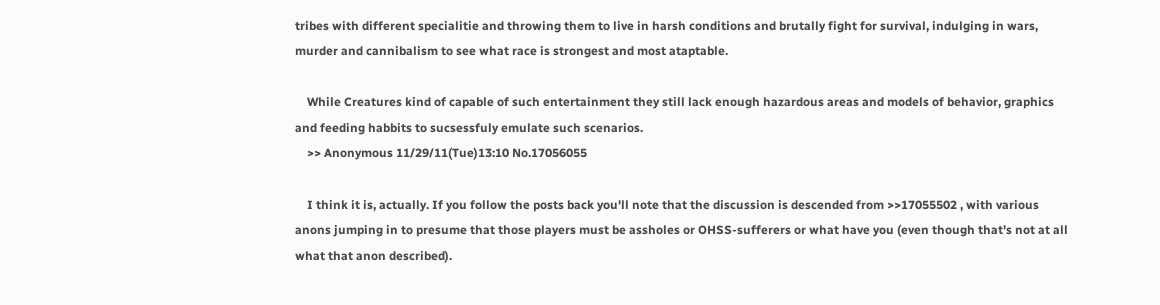tribes with different specialitie and throwing them to live in harsh conditions and brutally fight for survival, indulging in wars, murder and cannibalism to see what race is strongest and most ataptable.

    While Creatures kind of capable of such entertainment they still lack enough hazardous areas and models of behavior, graphics and feeding habbits to sucsessfuly emulate such scenarios.
    >> Anonymous 11/29/11(Tue)13:10 No.17056055

    I think it is, actually. If you follow the posts back you'll note that the discussion is descended from >>17055502 , with various anons jumping in to presume that those players must be assholes or OHSS-sufferers or what have you (even though that's not at all what that anon described).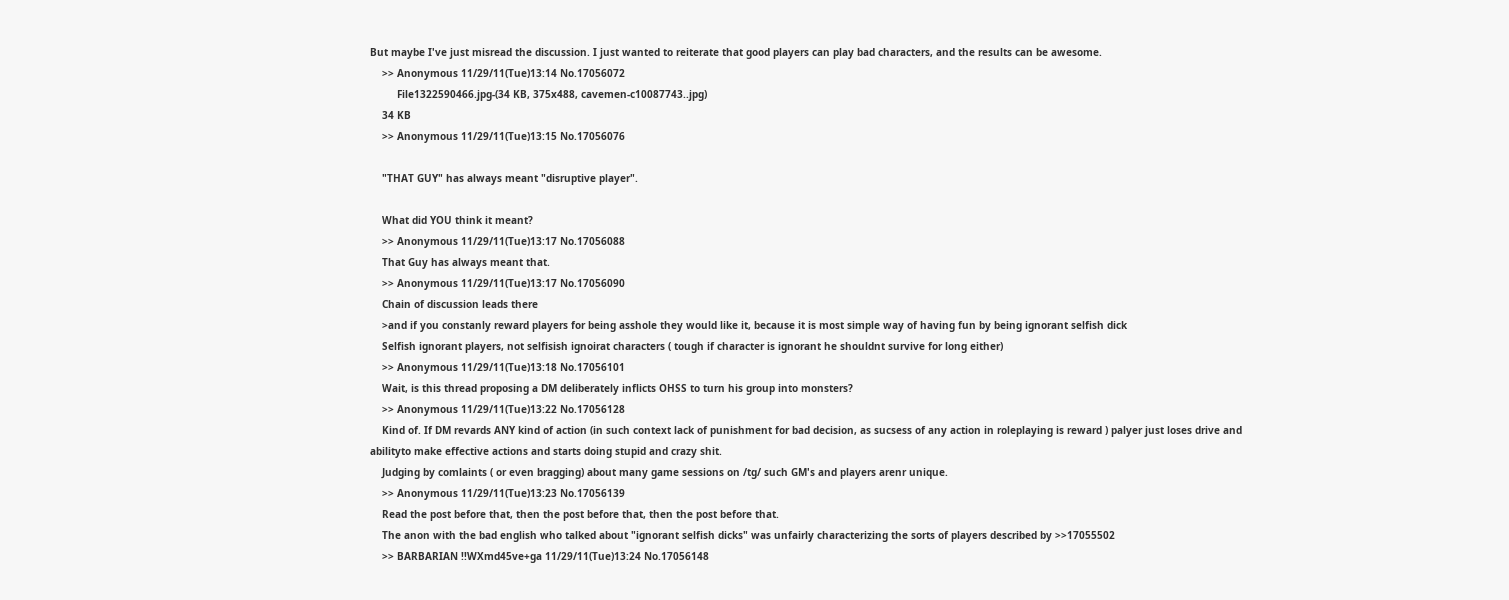But maybe I've just misread the discussion. I just wanted to reiterate that good players can play bad characters, and the results can be awesome.
    >> Anonymous 11/29/11(Tue)13:14 No.17056072
         File1322590466.jpg-(34 KB, 375x488, cavemen-c10087743..jpg)
    34 KB
    >> Anonymous 11/29/11(Tue)13:15 No.17056076

    "THAT GUY" has always meant "disruptive player".

    What did YOU think it meant?
    >> Anonymous 11/29/11(Tue)13:17 No.17056088
    That Guy has always meant that.
    >> Anonymous 11/29/11(Tue)13:17 No.17056090
    Chain of discussion leads there
    >and if you constanly reward players for being asshole they would like it, because it is most simple way of having fun by being ignorant selfish dick
    Selfish ignorant players, not selfisish ignoirat characters ( tough if character is ignorant he shouldnt survive for long either)
    >> Anonymous 11/29/11(Tue)13:18 No.17056101
    Wait, is this thread proposing a DM deliberately inflicts OHSS to turn his group into monsters?
    >> Anonymous 11/29/11(Tue)13:22 No.17056128
    Kind of. If DM revards ANY kind of action (in such context lack of punishment for bad decision, as sucsess of any action in roleplaying is reward ) palyer just loses drive and abilityto make effective actions and starts doing stupid and crazy shit.
    Judging by comlaints ( or even bragging) about many game sessions on /tg/ such GM's and players arenr unique.
    >> Anonymous 11/29/11(Tue)13:23 No.17056139
    Read the post before that, then the post before that, then the post before that.
    The anon with the bad english who talked about "ignorant selfish dicks" was unfairly characterizing the sorts of players described by >>17055502
    >> BARBARIAN !!WXmd45ve+ga 11/29/11(Tue)13:24 No.17056148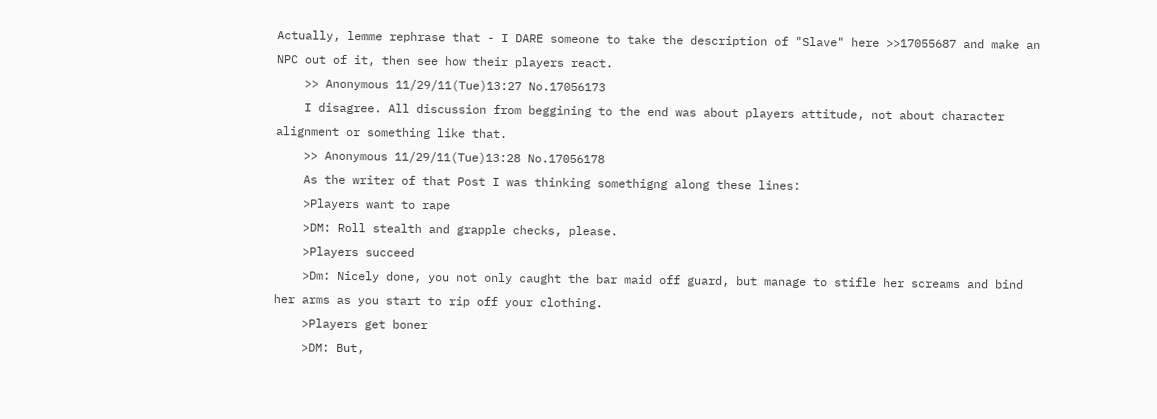Actually, lemme rephrase that - I DARE someone to take the description of "Slave" here >>17055687 and make an NPC out of it, then see how their players react.
    >> Anonymous 11/29/11(Tue)13:27 No.17056173
    I disagree. All discussion from beggining to the end was about players attitude, not about character alignment or something like that.
    >> Anonymous 11/29/11(Tue)13:28 No.17056178
    As the writer of that Post I was thinking somethigng along these lines:
    >Players want to rape
    >DM: Roll stealth and grapple checks, please.
    >Players succeed
    >Dm: Nicely done, you not only caught the bar maid off guard, but manage to stifle her screams and bind her arms as you start to rip off your clothing.
    >Players get boner
    >DM: But,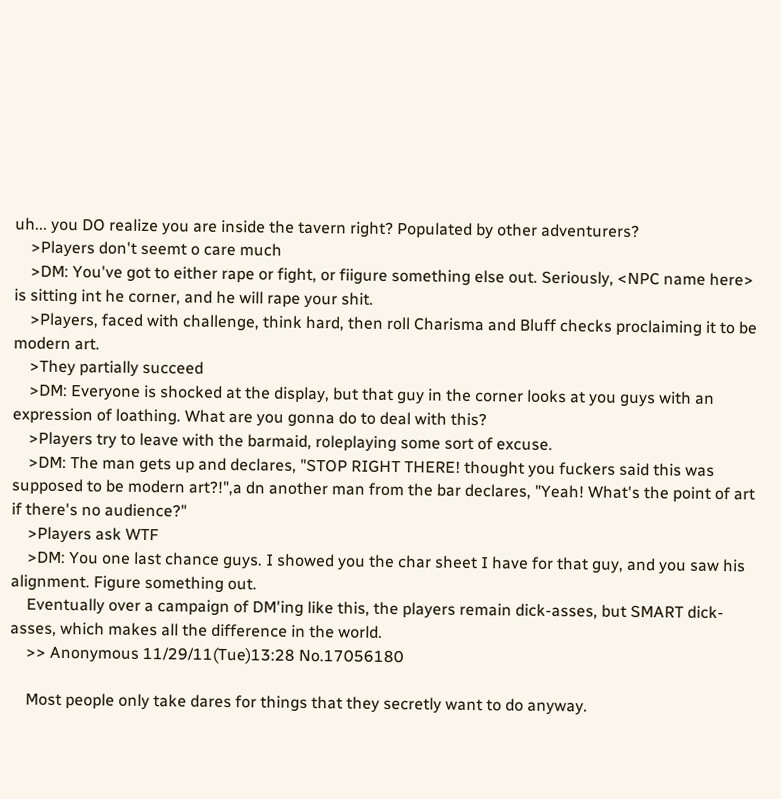uh... you DO realize you are inside the tavern right? Populated by other adventurers?
    >Players don't seemt o care much
    >DM: You've got to either rape or fight, or fiigure something else out. Seriously, <NPC name here> is sitting int he corner, and he will rape your shit.
    >Players, faced with challenge, think hard, then roll Charisma and Bluff checks proclaiming it to be modern art.
    >They partially succeed
    >DM: Everyone is shocked at the display, but that guy in the corner looks at you guys with an expression of loathing. What are you gonna do to deal with this?
    >Players try to leave with the barmaid, roleplaying some sort of excuse.
    >DM: The man gets up and declares, "STOP RIGHT THERE! thought you fuckers said this was supposed to be modern art?!",a dn another man from the bar declares, "Yeah! What's the point of art if there's no audience?"
    >Players ask WTF
    >DM: You one last chance guys. I showed you the char sheet I have for that guy, and you saw his alignment. Figure something out.
    Eventually over a campaign of DM'ing like this, the players remain dick-asses, but SMART dick-asses, which makes all the difference in the world.
    >> Anonymous 11/29/11(Tue)13:28 No.17056180

    Most people only take dares for things that they secretly want to do anyway.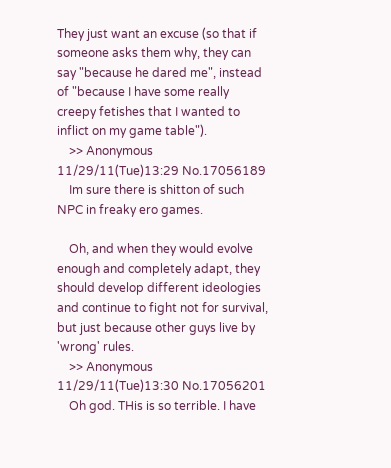They just want an excuse (so that if someone asks them why, they can say "because he dared me", instead of "because I have some really creepy fetishes that I wanted to inflict on my game table").
    >> Anonymous 11/29/11(Tue)13:29 No.17056189
    Im sure there is shitton of such NPC in freaky ero games.

    Oh, and when they would evolve enough and completely adapt, they should develop different ideologies and continue to fight not for survival, but just because other guys live by 'wrong' rules.
    >> Anonymous 11/29/11(Tue)13:30 No.17056201
    Oh god. THis is so terrible. I have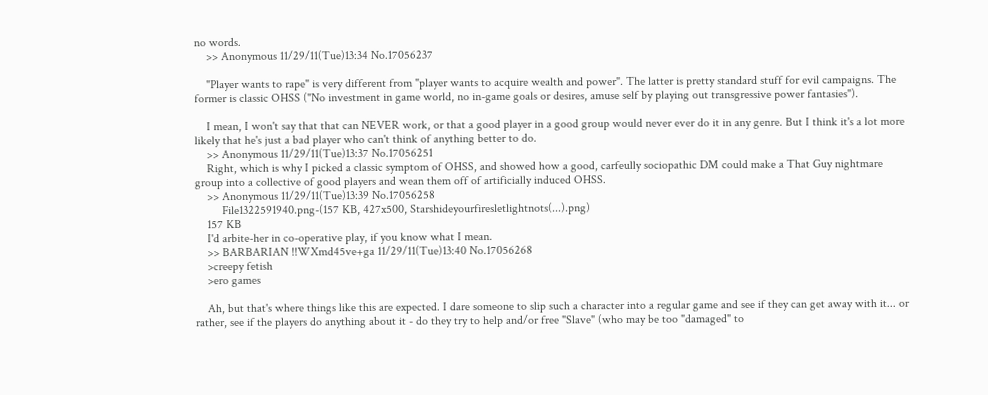no words.
    >> Anonymous 11/29/11(Tue)13:34 No.17056237

    "Player wants to rape" is very different from "player wants to acquire wealth and power". The latter is pretty standard stuff for evil campaigns. The former is classic OHSS ("No investment in game world, no in-game goals or desires, amuse self by playing out transgressive power fantasies").

    I mean, I won't say that that can NEVER work, or that a good player in a good group would never ever do it in any genre. But I think it's a lot more likely that he's just a bad player who can't think of anything better to do.
    >> Anonymous 11/29/11(Tue)13:37 No.17056251
    Right, which is why I picked a classic symptom of OHSS, and showed how a good, carfeully sociopathic DM could make a That Guy nightmare group into a collective of good players and wean them off of artificially induced OHSS.
    >> Anonymous 11/29/11(Tue)13:39 No.17056258
         File1322591940.png-(157 KB, 427x500, Starshideyourfiresletlightnots(...).png)
    157 KB
    I'd arbite-her in co-operative play, if you know what I mean.
    >> BARBARIAN !!WXmd45ve+ga 11/29/11(Tue)13:40 No.17056268
    >creepy fetish
    >ero games

    Ah, but that's where things like this are expected. I dare someone to slip such a character into a regular game and see if they can get away with it... or rather, see if the players do anything about it - do they try to help and/or free "Slave" (who may be too "damaged" to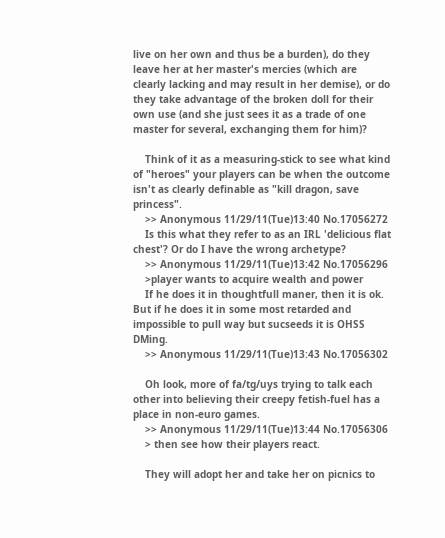live on her own and thus be a burden), do they leave her at her master's mercies (which are clearly lacking and may result in her demise), or do they take advantage of the broken doll for their own use (and she just sees it as a trade of one master for several, exchanging them for him)?

    Think of it as a measuring-stick to see what kind of "heroes" your players can be when the outcome isn't as clearly definable as "kill dragon, save princess".
    >> Anonymous 11/29/11(Tue)13:40 No.17056272
    Is this what they refer to as an IRL 'delicious flat chest'? Or do I have the wrong archetype?
    >> Anonymous 11/29/11(Tue)13:42 No.17056296
    >player wants to acquire wealth and power
    If he does it in thoughtfull maner, then it is ok. But if he does it in some most retarded and impossible to pull way but sucseeds it is OHSS DMing.
    >> Anonymous 11/29/11(Tue)13:43 No.17056302

    Oh look, more of fa/tg/uys trying to talk each other into believing their creepy fetish-fuel has a place in non-euro games.
    >> Anonymous 11/29/11(Tue)13:44 No.17056306
    > then see how their players react.

    They will adopt her and take her on picnics to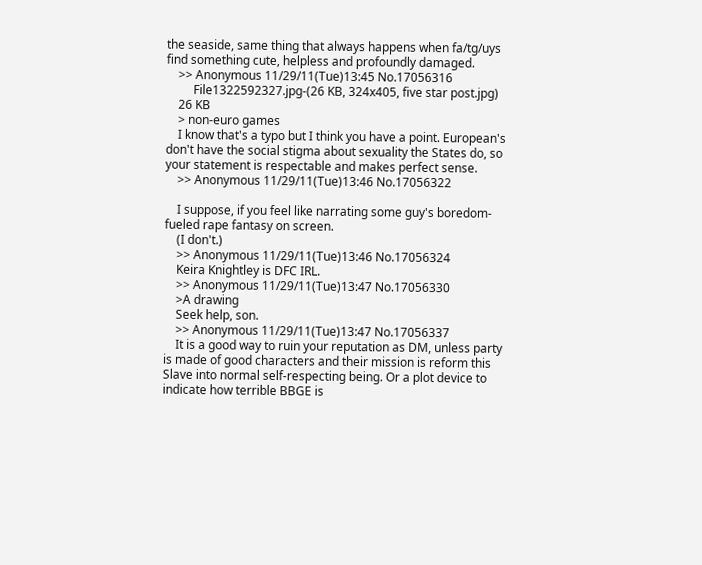the seaside, same thing that always happens when fa/tg/uys find something cute, helpless and profoundly damaged.
    >> Anonymous 11/29/11(Tue)13:45 No.17056316
         File1322592327.jpg-(26 KB, 324x405, five star post.jpg)
    26 KB
    > non-euro games
    I know that's a typo but I think you have a point. European's don't have the social stigma about sexuality the States do, so your statement is respectable and makes perfect sense.
    >> Anonymous 11/29/11(Tue)13:46 No.17056322

    I suppose, if you feel like narrating some guy's boredom-fueled rape fantasy on screen.
    (I don't.)
    >> Anonymous 11/29/11(Tue)13:46 No.17056324
    Keira Knightley is DFC IRL.
    >> Anonymous 11/29/11(Tue)13:47 No.17056330
    >A drawing
    Seek help, son.
    >> Anonymous 11/29/11(Tue)13:47 No.17056337
    It is a good way to ruin your reputation as DM, unless party is made of good characters and their mission is reform this Slave into normal self-respecting being. Or a plot device to indicate how terrible BBGE is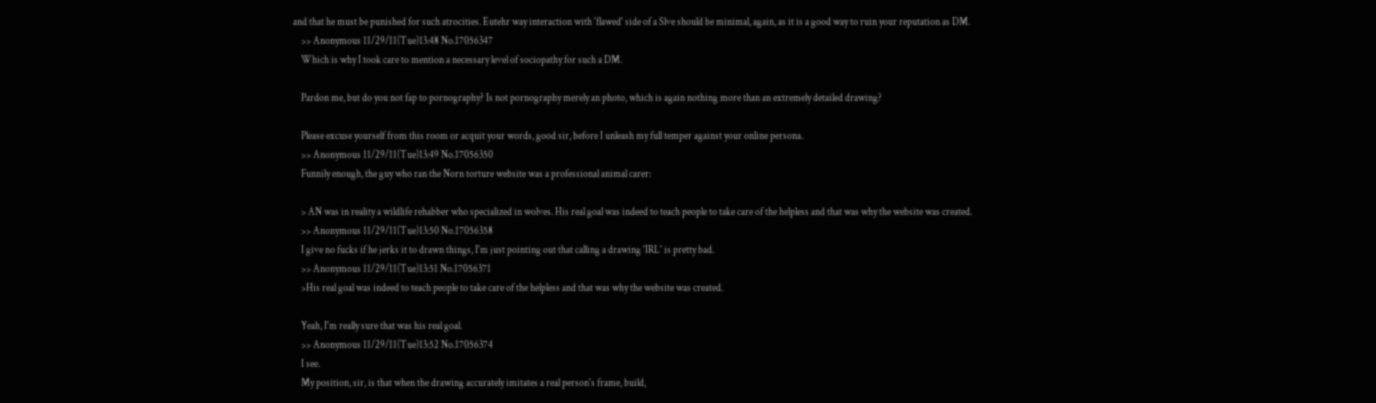and that he must be punished for such atrocities. Eutehr way interaction with 'flawed' side of a Slve should be minimal, again, as it is a good way to ruin your reputation as DM.
    >> Anonymous 11/29/11(Tue)13:48 No.17056347
    Which is why I took care to mention a necessary level of sociopathy for such a DM.

    Pardon me, but do you not fap to pornography? Is not pornography merely an photo, which is again nothing more than an extremely detailed drawing?

    Please excuse yourself from this room or acquit your words, good sir, before I unleash my full temper against your online persona.
    >> Anonymous 11/29/11(Tue)13:49 No.17056350
    Funnily enough, the guy who ran the Norn torture website was a professional animal carer:

    > AN was in reality a wildlife rehabber who specialized in wolves. His real goal was indeed to teach people to take care of the helpless and that was why the website was created.
    >> Anonymous 11/29/11(Tue)13:50 No.17056358
    I give no fucks if he jerks it to drawn things, I'm just pointing out that calling a drawing 'IRL' is pretty bad.
    >> Anonymous 11/29/11(Tue)13:51 No.17056371
    >His real goal was indeed to teach people to take care of the helpless and that was why the website was created.

    Yeah, I'm really sure that was his real goal.
    >> Anonymous 11/29/11(Tue)13:52 No.17056374
    I see.
    My position, sir, is that when the drawing accurately imitates a real person's frame, build,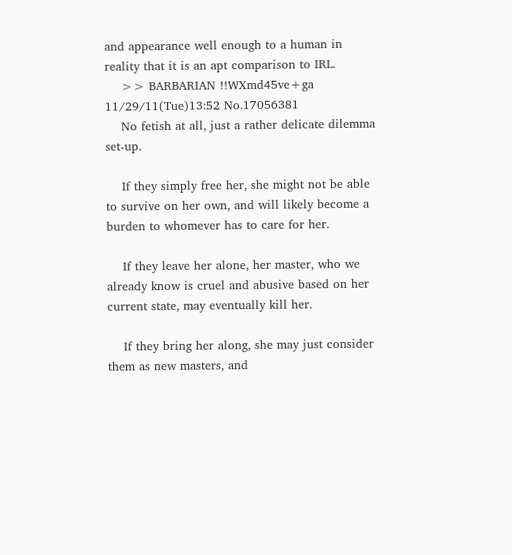and appearance well enough to a human in reality that it is an apt comparison to IRL.
    >> BARBARIAN !!WXmd45ve+ga 11/29/11(Tue)13:52 No.17056381
    No fetish at all, just a rather delicate dilemma set-up.

    If they simply free her, she might not be able to survive on her own, and will likely become a burden to whomever has to care for her.

    If they leave her alone, her master, who we already know is cruel and abusive based on her current state, may eventually kill her.

    If they bring her along, she may just consider them as new masters, and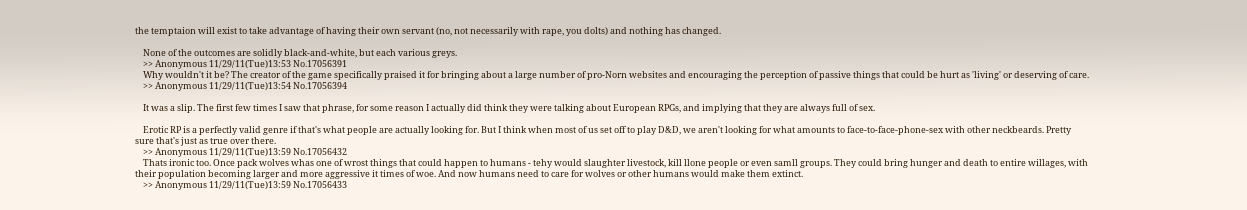the temptaion will exist to take advantage of having their own servant (no, not necessarily with rape, you dolts) and nothing has changed.

    None of the outcomes are solidly black-and-white, but each various greys.
    >> Anonymous 11/29/11(Tue)13:53 No.17056391
    Why wouldn't it be? The creator of the game specifically praised it for bringing about a large number of pro-Norn websites and encouraging the perception of passive things that could be hurt as 'living' or deserving of care.
    >> Anonymous 11/29/11(Tue)13:54 No.17056394

    It was a slip. The first few times I saw that phrase, for some reason I actually did think they were talking about European RPGs, and implying that they are always full of sex.

    Erotic RP is a perfectly valid genre if that's what people are actually looking for. But I think when most of us set off to play D&D, we aren't looking for what amounts to face-to-face-phone-sex with other neckbeards. Pretty sure that's just as true over there.
    >> Anonymous 11/29/11(Tue)13:59 No.17056432
    Thats ironic too. Once pack wolves whas one of wrost things that could happen to humans - tehy would slaughter livestock, kill llone people or even samll groups. They could bring hunger and death to entire willages, with their population becoming larger and more aggressive it times of woe. And now humans need to care for wolves or other humans would make them extinct.
    >> Anonymous 11/29/11(Tue)13:59 No.17056433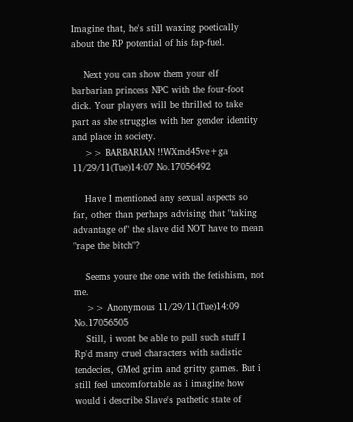Imagine that, he's still waxing poetically about the RP potential of his fap-fuel.

    Next you can show them your elf barbarian princess NPC with the four-foot dick. Your players will be thrilled to take part as she struggles with her gender identity and place in society.
    >> BARBARIAN !!WXmd45ve+ga 11/29/11(Tue)14:07 No.17056492

    Have I mentioned any sexual aspects so far, other than perhaps advising that "taking advantage of" the slave did NOT have to mean "rape the bitch"?

    Seems youre the one with the fetishism, not me.
    >> Anonymous 11/29/11(Tue)14:09 No.17056505
    Still, i wont be able to pull such stuff I Rp'd many cruel characters with sadistic tendecies, GMed grim and gritty games. But i still feel uncomfortable as i imagine how would i describe Slave's pathetic state of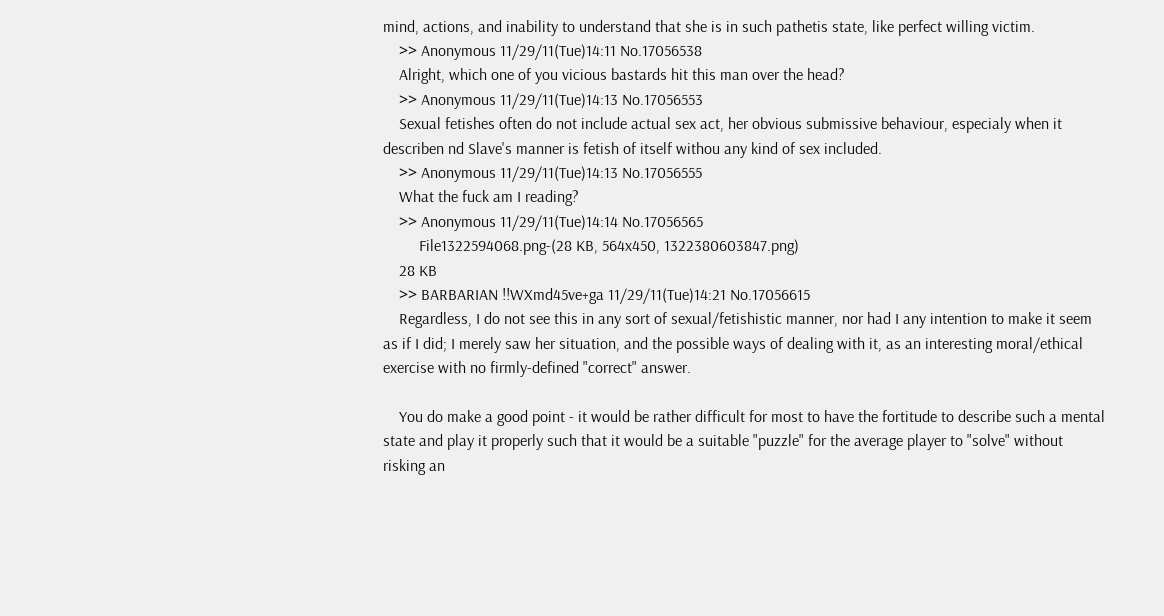mind, actions, and inability to understand that she is in such pathetis state, like perfect willing victim.
    >> Anonymous 11/29/11(Tue)14:11 No.17056538
    Alright, which one of you vicious bastards hit this man over the head?
    >> Anonymous 11/29/11(Tue)14:13 No.17056553
    Sexual fetishes often do not include actual sex act, her obvious submissive behaviour, especialy when it describen nd Slave's manner is fetish of itself withou any kind of sex included.
    >> Anonymous 11/29/11(Tue)14:13 No.17056555
    What the fuck am I reading?
    >> Anonymous 11/29/11(Tue)14:14 No.17056565
         File1322594068.png-(28 KB, 564x450, 1322380603847.png)
    28 KB
    >> BARBARIAN !!WXmd45ve+ga 11/29/11(Tue)14:21 No.17056615
    Regardless, I do not see this in any sort of sexual/fetishistic manner, nor had I any intention to make it seem as if I did; I merely saw her situation, and the possible ways of dealing with it, as an interesting moral/ethical exercise with no firmly-defined "correct" answer.

    You do make a good point - it would be rather difficult for most to have the fortitude to describe such a mental state and play it properly such that it would be a suitable "puzzle" for the average player to "solve" without risking an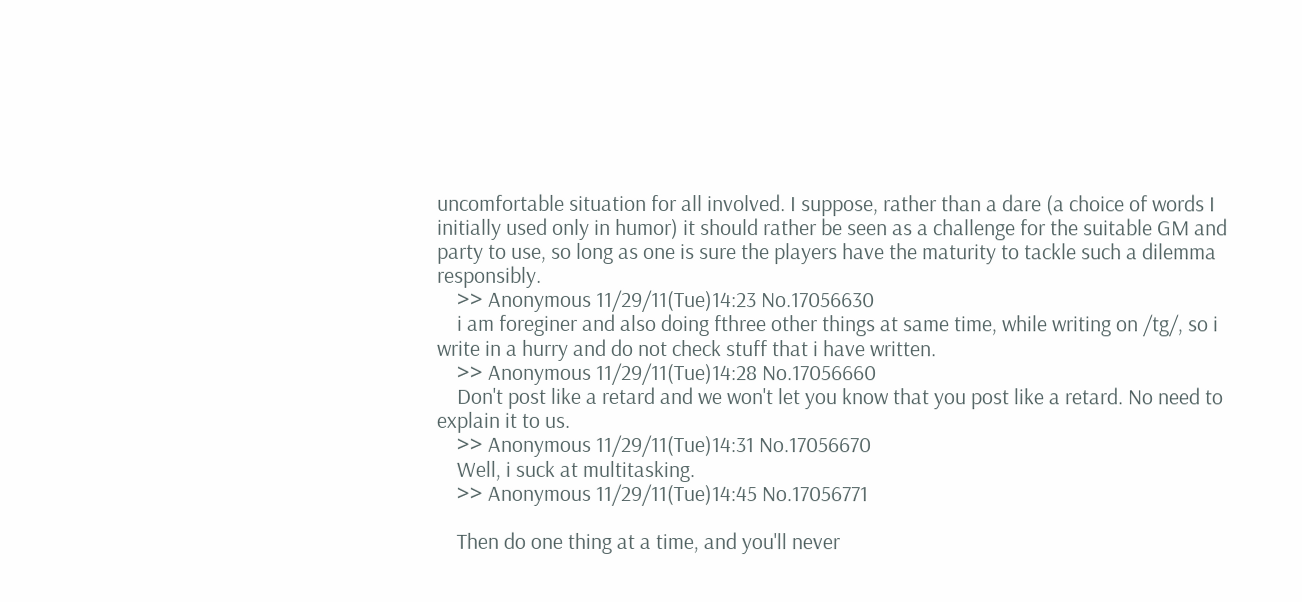uncomfortable situation for all involved. I suppose, rather than a dare (a choice of words I initially used only in humor) it should rather be seen as a challenge for the suitable GM and party to use, so long as one is sure the players have the maturity to tackle such a dilemma responsibly.
    >> Anonymous 11/29/11(Tue)14:23 No.17056630
    i am foreginer and also doing fthree other things at same time, while writing on /tg/, so i write in a hurry and do not check stuff that i have written.
    >> Anonymous 11/29/11(Tue)14:28 No.17056660
    Don't post like a retard and we won't let you know that you post like a retard. No need to explain it to us.
    >> Anonymous 11/29/11(Tue)14:31 No.17056670
    Well, i suck at multitasking.
    >> Anonymous 11/29/11(Tue)14:45 No.17056771

    Then do one thing at a time, and you'll never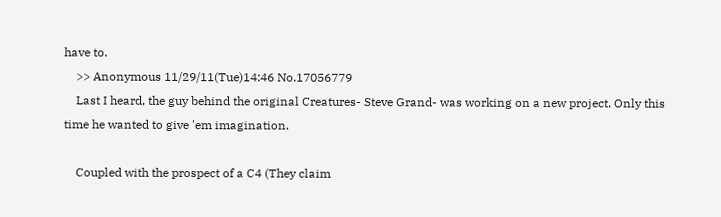have to.
    >> Anonymous 11/29/11(Tue)14:46 No.17056779
    Last I heard, the guy behind the original Creatures- Steve Grand- was working on a new project. Only this time he wanted to give 'em imagination.

    Coupled with the prospect of a C4 (They claim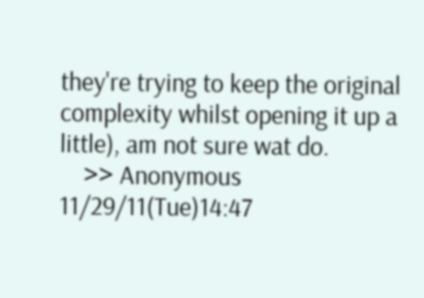they're trying to keep the original complexity whilst opening it up a little), am not sure wat do.
    >> Anonymous 11/29/11(Tue)14:47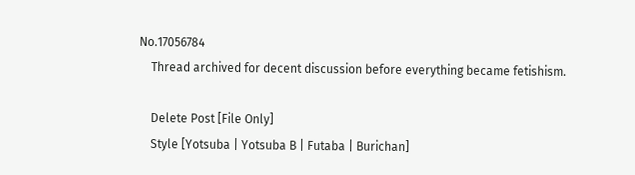No.17056784
    Thread archived for decent discussion before everything became fetishism.

    Delete Post [File Only]
    Style [Yotsuba | Yotsuba B | Futaba | Burichan]